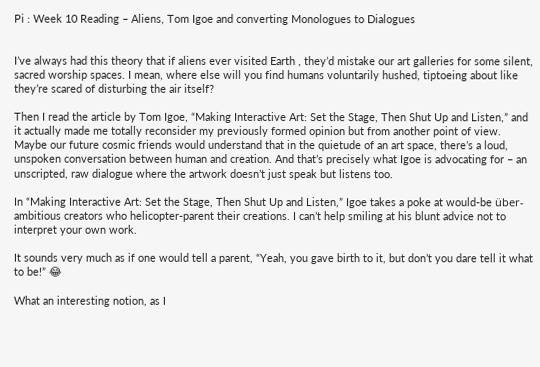Pi : Week 10 Reading – Aliens, Tom Igoe and converting Monologues to Dialogues


I’ve always had this theory that if aliens ever visited Earth , they’d mistake our art galleries for some silent, sacred worship spaces. I mean, where else will you find humans voluntarily hushed, tiptoeing about like they’re scared of disturbing the air itself?

Then I read the article by Tom Igoe, “Making Interactive Art: Set the Stage, Then Shut Up and Listen,” and it actually made me totally reconsider my previously formed opinion but from another point of view. Maybe our future cosmic friends would understand that in the quietude of an art space, there’s a loud, unspoken conversation between human and creation. And that’s precisely what Igoe is advocating for – an unscripted, raw dialogue where the artwork doesn’t just speak but listens too.

In “Making Interactive Art: Set the Stage, Then Shut Up and Listen,” Igoe takes a poke at would-be über-ambitious creators who helicopter-parent their creations. I can’t help smiling at his blunt advice not to interpret your own work.

It sounds very much as if one would tell a parent, “Yeah, you gave birth to it, but don’t you dare tell it what to be!” 😂

What an interesting notion, as I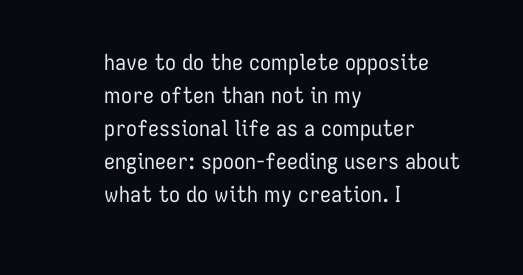have to do the complete opposite more often than not in my professional life as a computer engineer: spoon-feeding users about what to do with my creation. I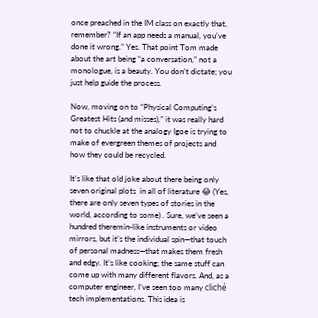once preached in the IM class on exactly that, remember? “If an app needs a manual, you’ve done it wrong.” Yes. That point Tom made about the art being “a conversation,” not a monologue, is a beauty. You don’t dictate; you just help guide the process.

Now, moving on to “Physical Computing’s Greatest Hits (and misses),” it was really hard not to chuckle at the analogy Igoe is trying to make of evergreen themes of projects and how they could be recycled.

It’s like that old joke about there being only seven original plots  in all of literature 😂 (Yes, there are only seven types of stories in the world, according to some) . Sure, we’ve seen a hundred theremin-like instruments or video mirrors, but it’s the individual spin—that touch of personal madness—that makes them fresh and edgy. It’s like cooking; the same stuff can come up with many different flavors. And, as a computer engineer, I’ve seen too many cliché tech implementations. This idea is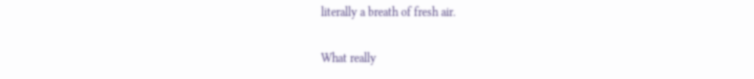literally a breath of fresh air.

What really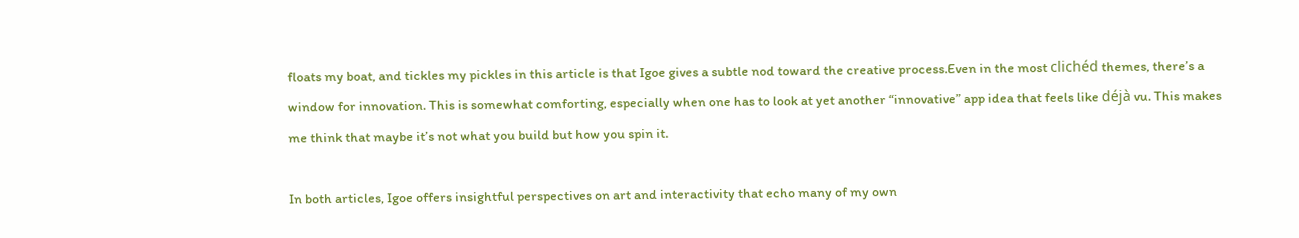floats my boat, and tickles my pickles in this article is that Igoe gives a subtle nod toward the creative process.Even in the most clichéd themes, there’s a window for innovation. This is somewhat comforting, especially when one has to look at yet another “innovative” app idea that feels like déjà vu. This makes me think that maybe it’s not what you build but how you spin it.

In both articles, Igoe offers insightful perspectives on art and interactivity that echo many of my own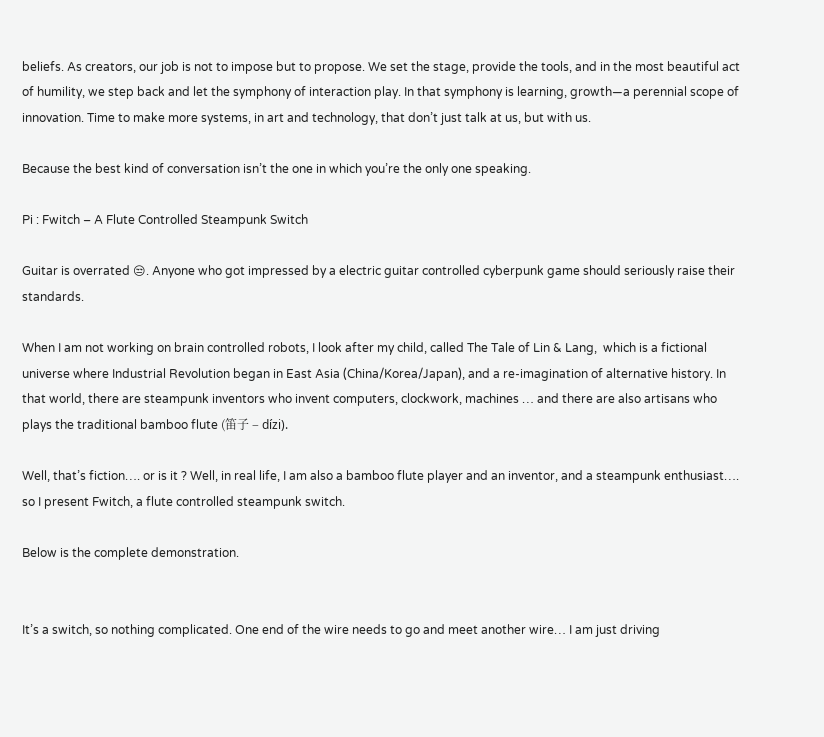beliefs. As creators, our job is not to impose but to propose. We set the stage, provide the tools, and in the most beautiful act of humility, we step back and let the symphony of interaction play. In that symphony is learning, growth—a perennial scope of innovation. Time to make more systems, in art and technology, that don’t just talk at us, but with us.

Because the best kind of conversation isn’t the one in which you’re the only one speaking.

Pi : Fwitch – A Flute Controlled Steampunk Switch

Guitar is overrated 😒. Anyone who got impressed by a electric guitar controlled cyberpunk game should seriously raise their standards.

When I am not working on brain controlled robots, I look after my child, called The Tale of Lin & Lang,  which is a fictional universe where Industrial Revolution began in East Asia (China/Korea/Japan), and a re-imagination of alternative history. In that world, there are steampunk inventors who invent computers, clockwork, machines … and there are also artisans who plays the traditional bamboo flute (笛子 – dízi).

Well, that’s fiction…. or is it ? Well, in real life, I am also a bamboo flute player and an inventor, and a steampunk enthusiast…. so I present Fwitch, a flute controlled steampunk switch.

Below is the complete demonstration.


It’s a switch, so nothing complicated. One end of the wire needs to go and meet another wire… I am just driving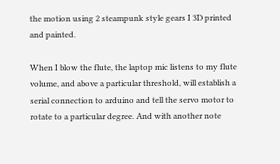the motion using 2 steampunk style gears I 3D printed and painted.

When I blow the flute, the laptop mic listens to my flute volume, and above a particular threshold, will establish a serial connection to arduino and tell the servo motor to rotate to a particular degree. And with another note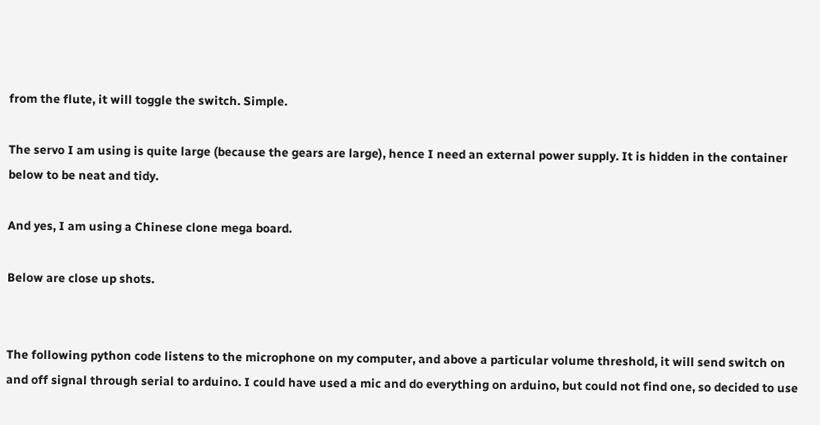from the flute, it will toggle the switch. Simple.

The servo I am using is quite large (because the gears are large), hence I need an external power supply. It is hidden in the container below to be neat and tidy.

And yes, I am using a Chinese clone mega board.

Below are close up shots.


The following python code listens to the microphone on my computer, and above a particular volume threshold, it will send switch on and off signal through serial to arduino. I could have used a mic and do everything on arduino, but could not find one, so decided to use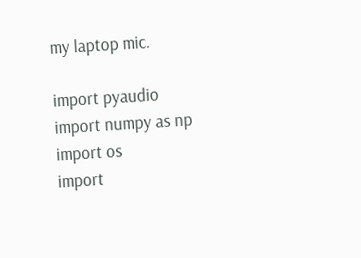my laptop mic.

import pyaudio
import numpy as np
import os
import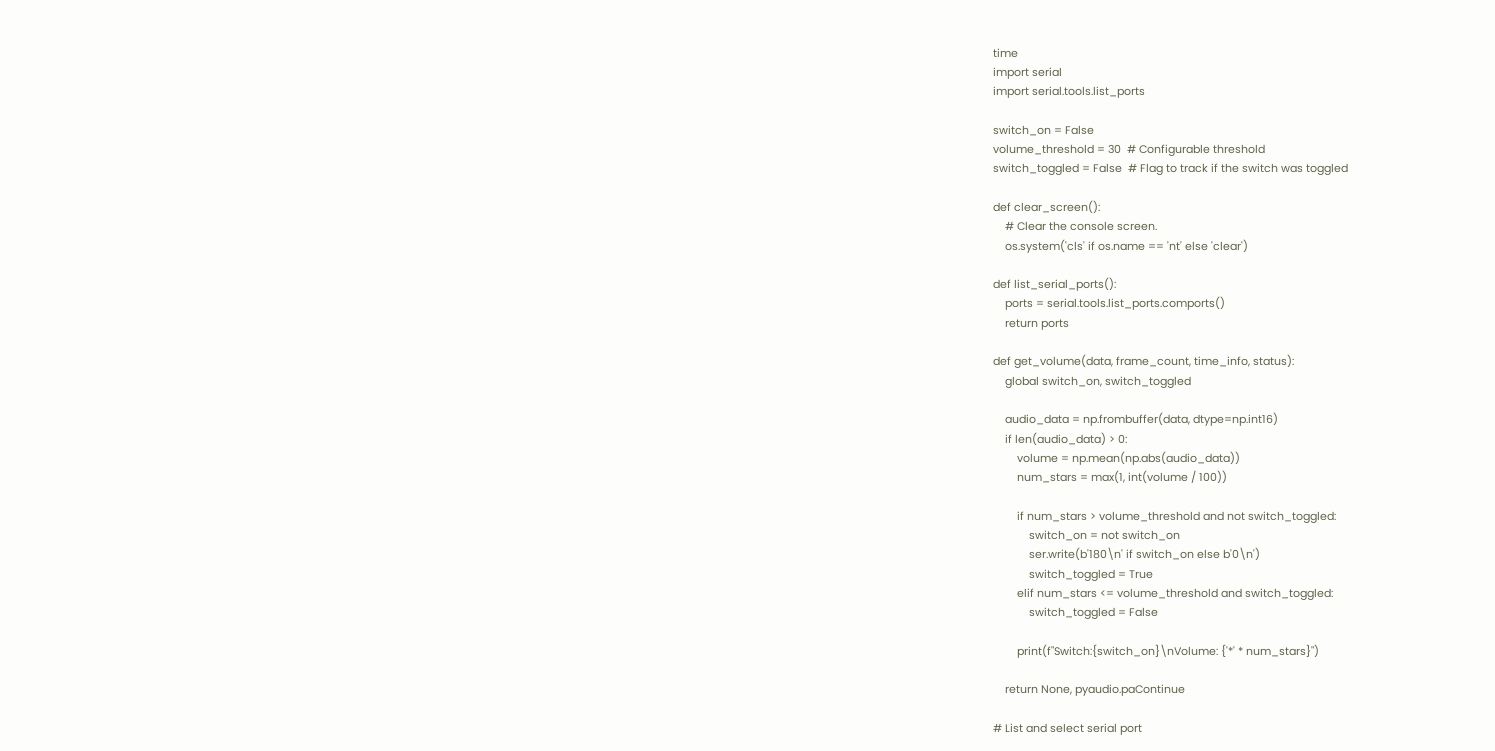time
import serial
import serial.tools.list_ports

switch_on = False
volume_threshold = 30  # Configurable threshold
switch_toggled = False  # Flag to track if the switch was toggled

def clear_screen():
    # Clear the console screen.
    os.system('cls' if os.name == 'nt' else 'clear')

def list_serial_ports():
    ports = serial.tools.list_ports.comports()
    return ports

def get_volume(data, frame_count, time_info, status):
    global switch_on, switch_toggled

    audio_data = np.frombuffer(data, dtype=np.int16)
    if len(audio_data) > 0:
        volume = np.mean(np.abs(audio_data))
        num_stars = max(1, int(volume / 100))

        if num_stars > volume_threshold and not switch_toggled:
            switch_on = not switch_on
            ser.write(b'180\n' if switch_on else b'0\n')
            switch_toggled = True
        elif num_stars <= volume_threshold and switch_toggled:
            switch_toggled = False

        print(f"Switch:{switch_on}\nVolume: {'*' * num_stars}")

    return None, pyaudio.paContinue

# List and select serial port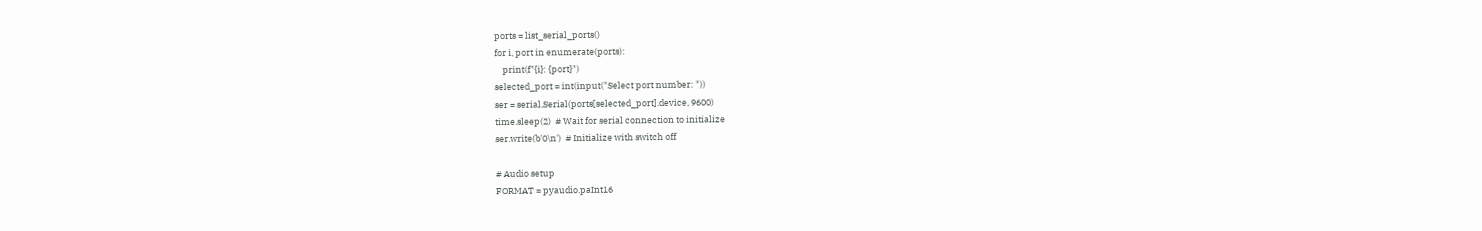ports = list_serial_ports()
for i, port in enumerate(ports):
    print(f"{i}: {port}")
selected_port = int(input("Select port number: "))
ser = serial.Serial(ports[selected_port].device, 9600)
time.sleep(2)  # Wait for serial connection to initialize
ser.write(b'0\n')  # Initialize with switch off

# Audio setup
FORMAT = pyaudio.paInt16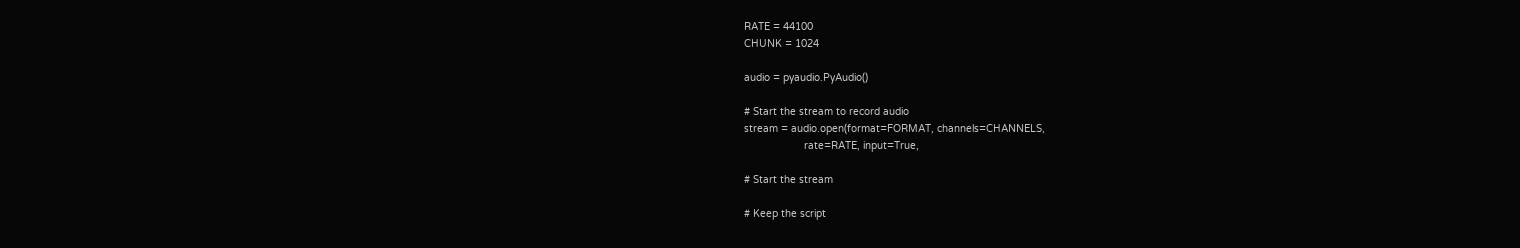RATE = 44100
CHUNK = 1024

audio = pyaudio.PyAudio()

# Start the stream to record audio
stream = audio.open(format=FORMAT, channels=CHANNELS,
                    rate=RATE, input=True,

# Start the stream

# Keep the script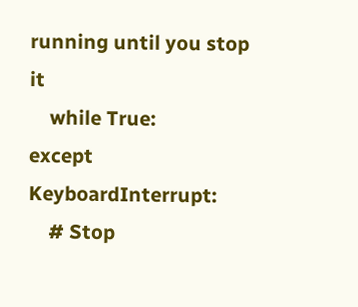running until you stop it
    while True:
except KeyboardInterrupt:
    # Stop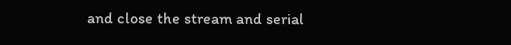and close the stream and serial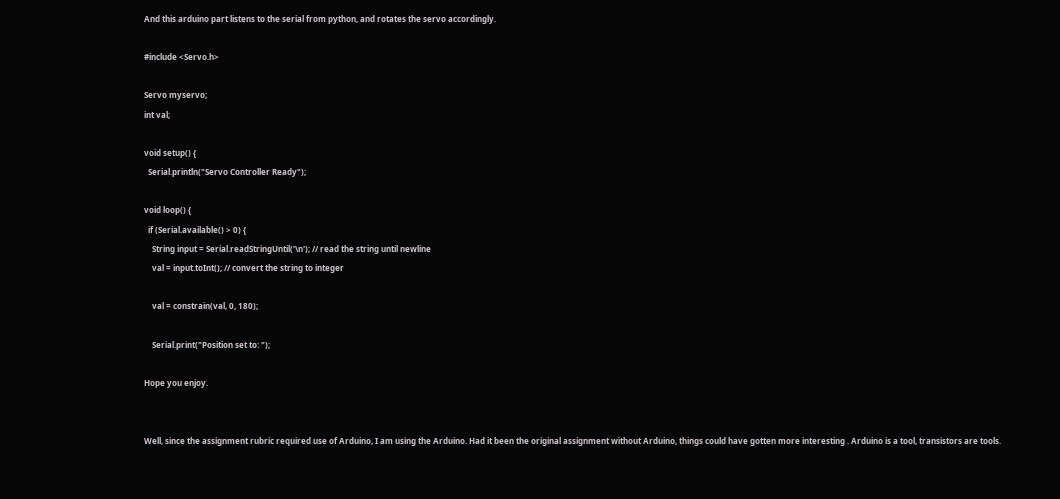And this arduino part listens to the serial from python, and rotates the servo accordingly.

#include <Servo.h>

Servo myservo;
int val;

void setup() {
  Serial.println("Servo Controller Ready");

void loop() {
  if (Serial.available() > 0) {
    String input = Serial.readStringUntil('\n'); // read the string until newline
    val = input.toInt(); // convert the string to integer

    val = constrain(val, 0, 180);

    Serial.print("Position set to: ");

Hope you enjoy.


Well, since the assignment rubric required use of Arduino, I am using the Arduino. Had it been the original assignment without Arduino, things could have gotten more interesting . Arduino is a tool, transistors are tools.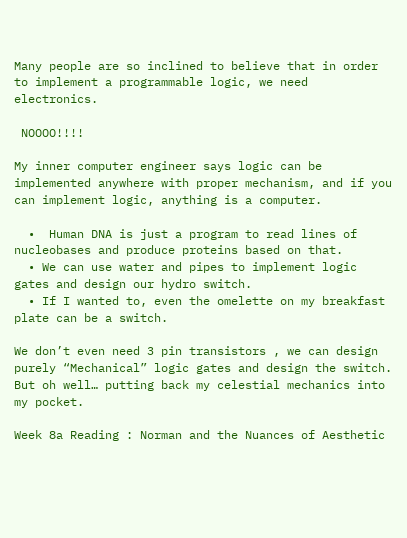Many people are so inclined to believe that in order to implement a programmable logic, we need electronics.

 NOOOO!!!!

My inner computer engineer says logic can be implemented anywhere with proper mechanism, and if you can implement logic, anything is a computer.

  •  Human DNA is just a program to read lines of nucleobases and produce proteins based on that.
  • We can use water and pipes to implement logic gates and design our hydro switch.
  • If I wanted to, even the omelette on my breakfast plate can be a switch.

We don’t even need 3 pin transistors , we can design purely “Mechanical” logic gates and design the switch. But oh well… putting back my celestial mechanics into my pocket.

Week 8a Reading : Norman and the Nuances of Aesthetic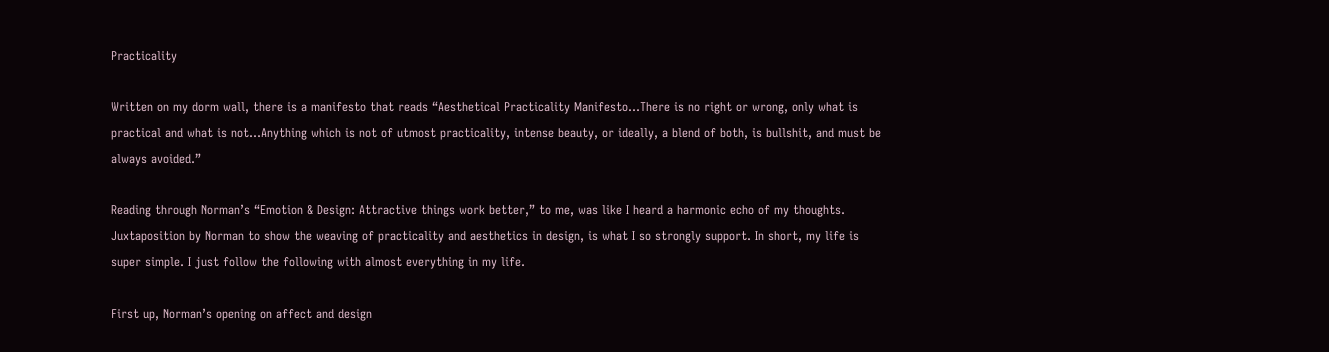Practicality

Written on my dorm wall, there is a manifesto that reads “Aesthetical Practicality Manifesto…There is no right or wrong, only what is practical and what is not…Anything which is not of utmost practicality, intense beauty, or ideally, a blend of both, is bullshit, and must be always avoided.”

Reading through Norman’s “Emotion & Design: Attractive things work better,” to me, was like I heard a harmonic echo of my thoughts. Juxtaposition by Norman to show the weaving of practicality and aesthetics in design, is what I so strongly support. In short, my life is super simple. I just follow the following with almost everything in my life.

First up, Norman’s opening on affect and design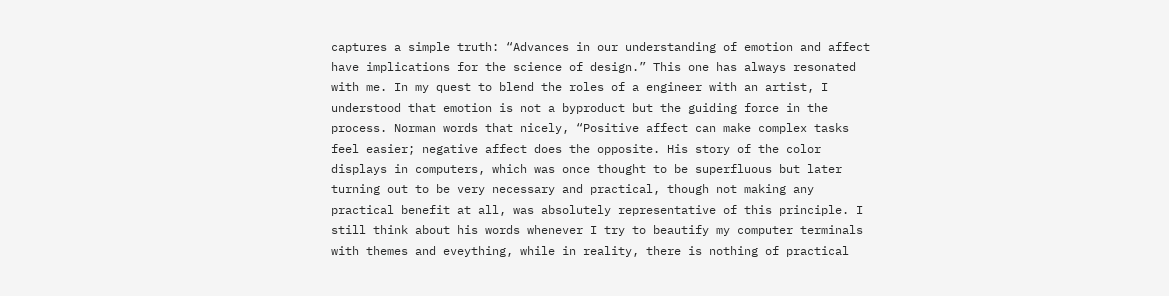captures a simple truth: “Advances in our understanding of emotion and affect have implications for the science of design.” This one has always resonated with me. In my quest to blend the roles of a engineer with an artist, I understood that emotion is not a byproduct but the guiding force in the process. Norman words that nicely, “Positive affect can make complex tasks feel easier; negative affect does the opposite. His story of the color displays in computers, which was once thought to be superfluous but later turning out to be very necessary and practical, though not making any practical benefit at all, was absolutely representative of this principle. I still think about his words whenever I try to beautify my computer terminals with themes and eveything, while in reality, there is nothing of practical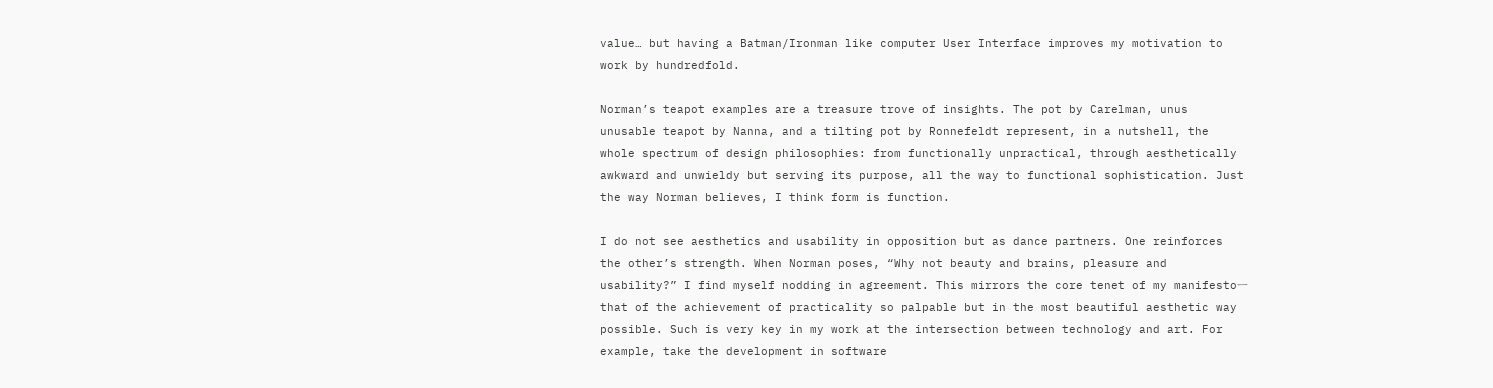value… but having a Batman/Ironman like computer User Interface improves my motivation to work by hundredfold.

Norman’s teapot examples are a treasure trove of insights. The pot by Carelman, unus unusable teapot by Nanna, and a tilting pot by Ronnefeldt represent, in a nutshell, the whole spectrum of design philosophies: from functionally unpractical, through aesthetically awkward and unwieldy but serving its purpose, all the way to functional sophistication. Just the way Norman believes, I think form is function.

I do not see aesthetics and usability in opposition but as dance partners. One reinforces the other’s strength. When Norman poses, “Why not beauty and brains, pleasure and usability?” I find myself nodding in agreement. This mirrors the core tenet of my manifestoᅳthat of the achievement of practicality so palpable but in the most beautiful aesthetic way possible. Such is very key in my work at the intersection between technology and art. For example, take the development in software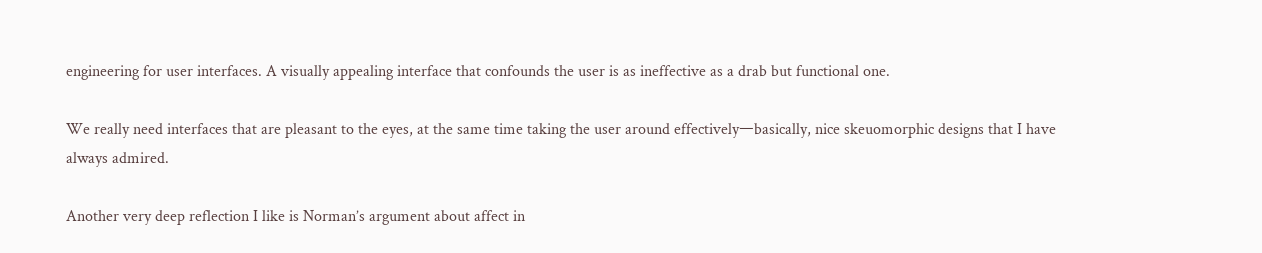engineering for user interfaces. A visually appealing interface that confounds the user is as ineffective as a drab but functional one.

We really need interfaces that are pleasant to the eyes, at the same time taking the user around effectivelyᅳbasically, nice skeuomorphic designs that I have always admired.

Another very deep reflection I like is Norman’s argument about affect in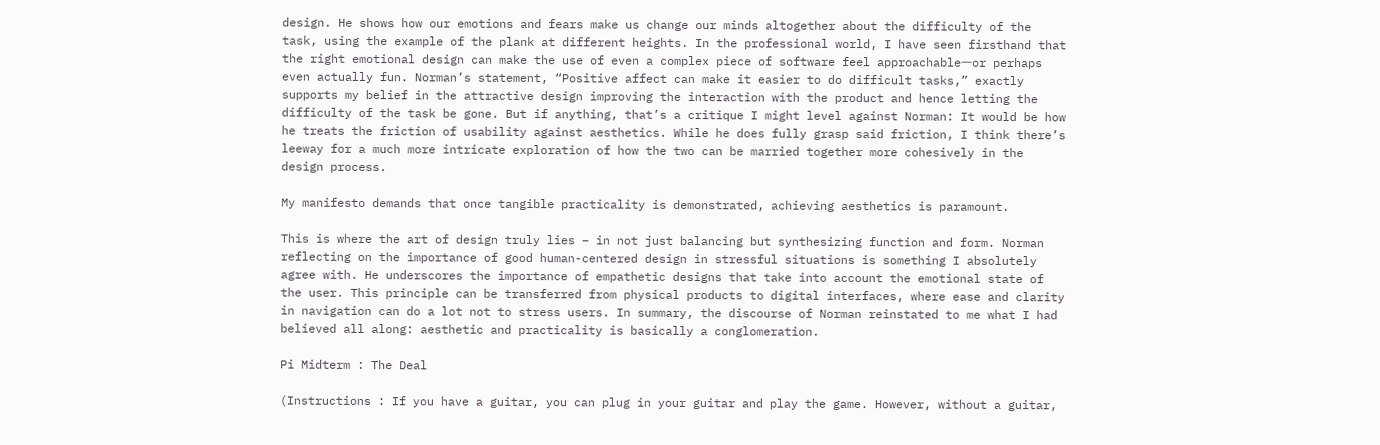design. He shows how our emotions and fears make us change our minds altogether about the difficulty of the task, using the example of the plank at different heights. In the professional world, I have seen firsthand that the right emotional design can make the use of even a complex piece of software feel approachableᅳor perhaps even actually fun. Norman’s statement, “Positive affect can make it easier to do difficult tasks,” exactly supports my belief in the attractive design improving the interaction with the product and hence letting the difficulty of the task be gone. But if anything, that’s a critique I might level against Norman: It would be how he treats the friction of usability against aesthetics. While he does fully grasp said friction, I think there’s leeway for a much more intricate exploration of how the two can be married together more cohesively in the design process.

My manifesto demands that once tangible practicality is demonstrated, achieving aesthetics is paramount.

This is where the art of design truly lies – in not just balancing but synthesizing function and form. Norman reflecting on the importance of good human-centered design in stressful situations is something I absolutely agree with. He underscores the importance of empathetic designs that take into account the emotional state of the user. This principle can be transferred from physical products to digital interfaces, where ease and clarity in navigation can do a lot not to stress users. In summary, the discourse of Norman reinstated to me what I had believed all along: aesthetic and practicality is basically a conglomeration.

Pi Midterm : The Deal

(Instructions : If you have a guitar, you can plug in your guitar and play the game. However, without a guitar,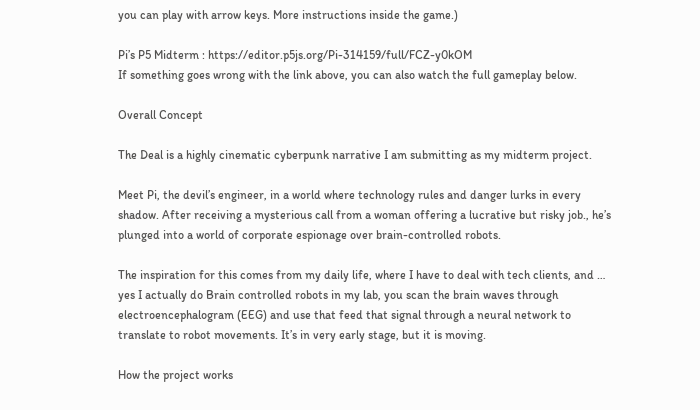you can play with arrow keys. More instructions inside the game.)

Pi’s P5 Midterm : https://editor.p5js.org/Pi-314159/full/FCZ-y0kOM
If something goes wrong with the link above, you can also watch the full gameplay below.

Overall Concept

The Deal is a highly cinematic cyberpunk narrative I am submitting as my midterm project.

Meet Pi, the devil’s engineer, in a world where technology rules and danger lurks in every shadow. After receiving a mysterious call from a woman offering a lucrative but risky job., he’s plunged into a world of corporate espionage over brain-controlled robots.

The inspiration for this comes from my daily life, where I have to deal with tech clients, and … yes I actually do Brain controlled robots in my lab, you scan the brain waves through electroencephalogram (EEG) and use that feed that signal through a neural network to translate to robot movements. It’s in very early stage, but it is moving.

How the project works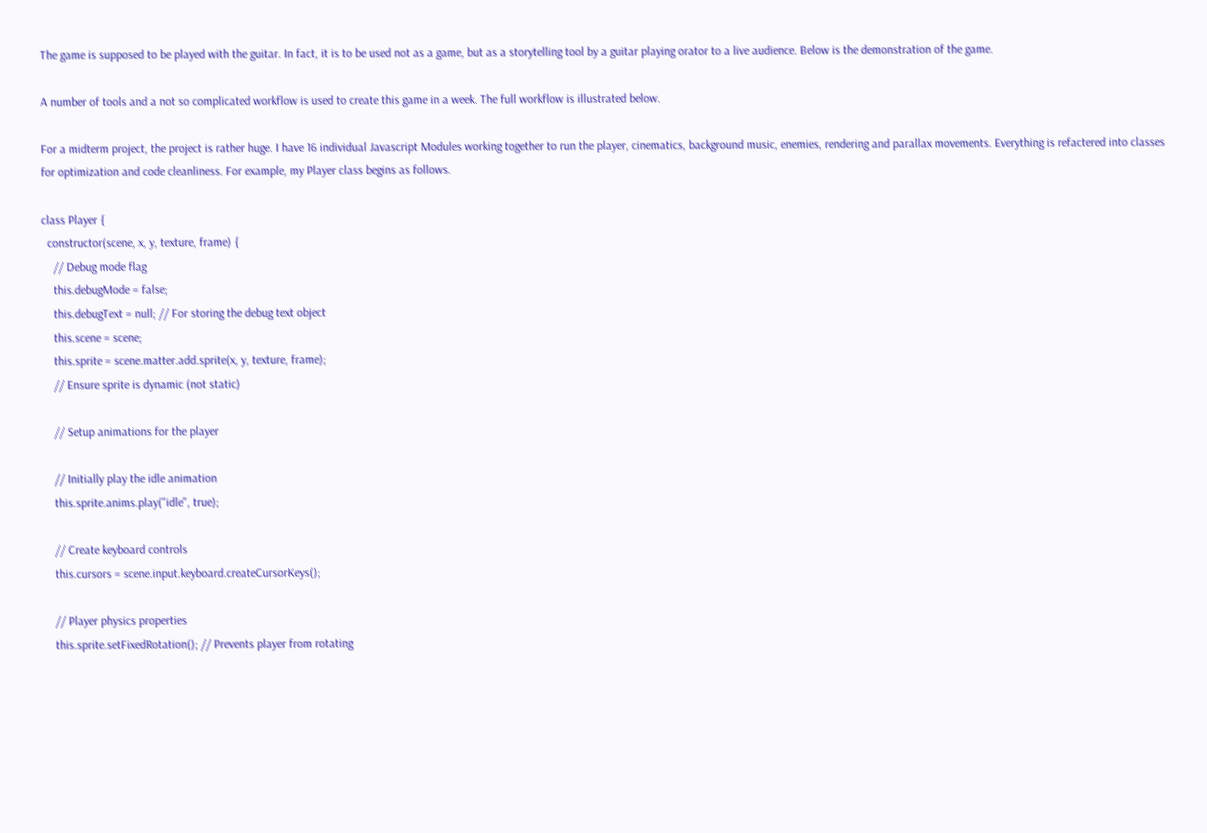The game is supposed to be played with the guitar. In fact, it is to be used not as a game, but as a storytelling tool by a guitar playing orator to a live audience. Below is the demonstration of the game.

A number of tools and a not so complicated workflow is used to create this game in a week. The full workflow is illustrated below.

For a midterm project, the project is rather huge. I have 16 individual Javascript Modules working together to run the player, cinematics, background music, enemies, rendering and parallax movements. Everything is refactered into classes for optimization and code cleanliness. For example, my Player class begins as follows.

class Player {
  constructor(scene, x, y, texture, frame) {
    // Debug mode flag
    this.debugMode = false;
    this.debugText = null; // For storing the debug text object
    this.scene = scene;
    this.sprite = scene.matter.add.sprite(x, y, texture, frame);
    // Ensure sprite is dynamic (not static)

    // Setup animations for the player

    // Initially play the idle animation
    this.sprite.anims.play("idle", true);

    // Create keyboard controls
    this.cursors = scene.input.keyboard.createCursorKeys();

    // Player physics properties
    this.sprite.setFixedRotation(); // Prevents player from rotating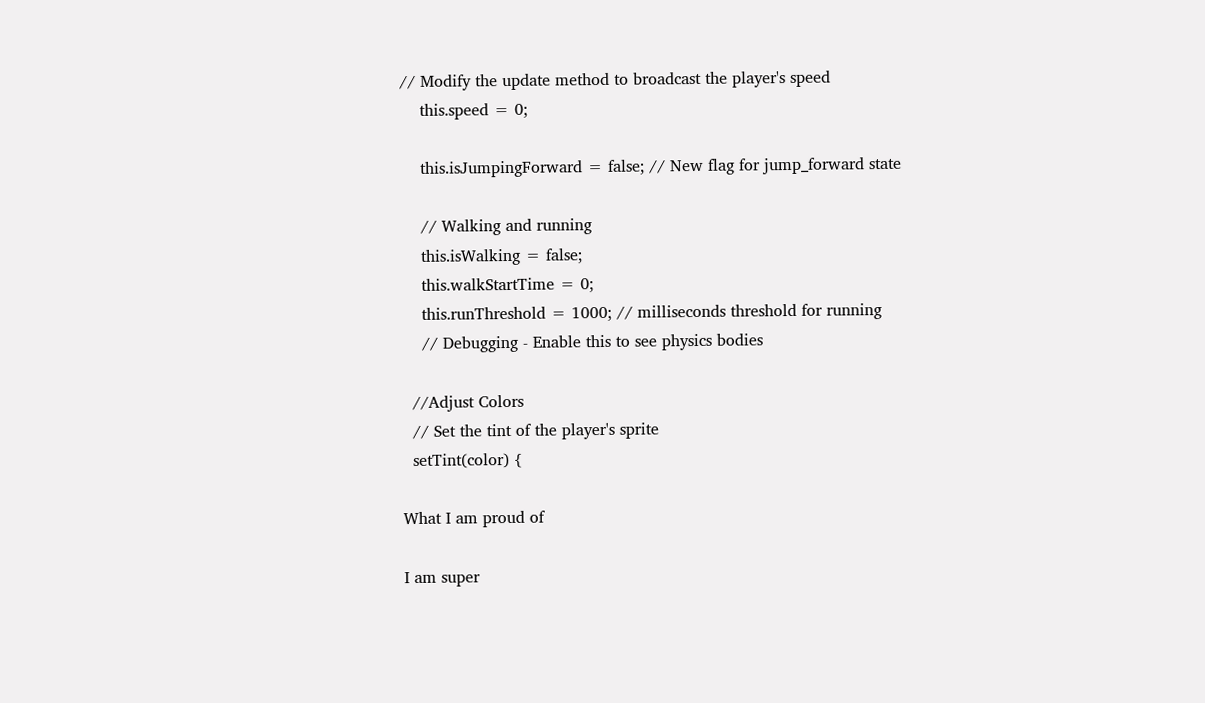// Modify the update method to broadcast the player's speed
    this.speed = 0;

    this.isJumpingForward = false; // New flag for jump_forward state

    // Walking and running
    this.isWalking = false;
    this.walkStartTime = 0;
    this.runThreshold = 1000; // milliseconds threshold for running
    // Debugging - Enable this to see physics bodies

  //Adjust Colors
  // Set the tint of the player's sprite
  setTint(color) {

What I am proud of

I am super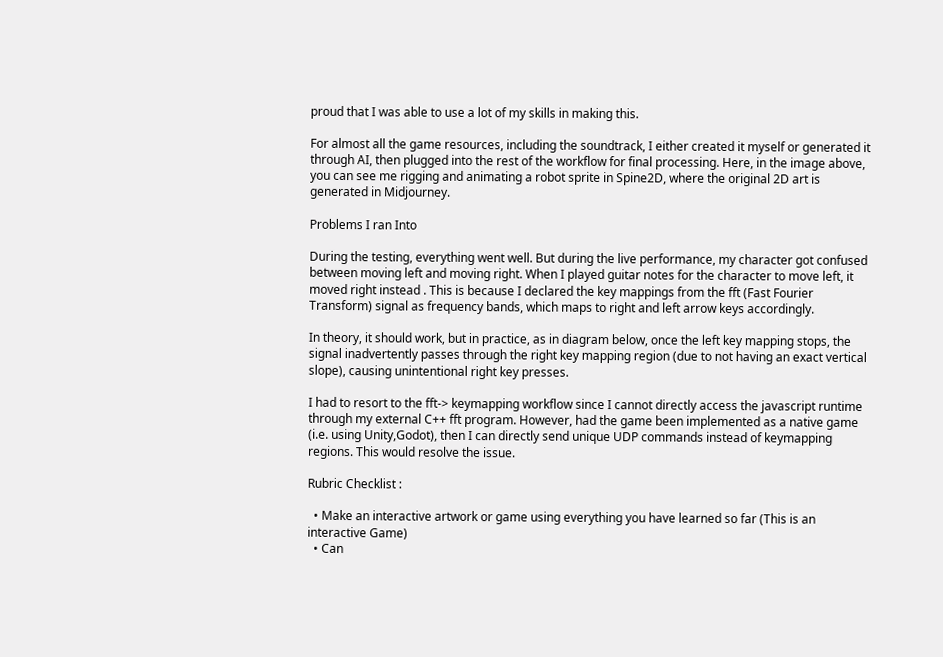proud that I was able to use a lot of my skills in making this.

For almost all the game resources, including the soundtrack, I either created it myself or generated it through AI, then plugged into the rest of the workflow for final processing. Here, in the image above, you can see me rigging and animating a robot sprite in Spine2D, where the original 2D art is generated in Midjourney.

Problems I ran Into

During the testing, everything went well. But during the live performance, my character got confused between moving left and moving right. When I played guitar notes for the character to move left, it moved right instead . This is because I declared the key mappings from the fft (Fast Fourier Transform) signal as frequency bands, which maps to right and left arrow keys accordingly.

In theory, it should work, but in practice, as in diagram below, once the left key mapping stops, the signal inadvertently passes through the right key mapping region (due to not having an exact vertical slope), causing unintentional right key presses.

I had to resort to the fft-> keymapping workflow since I cannot directly access the javascript runtime through my external C++ fft program. However, had the game been implemented as a native game (i.e. using Unity,Godot), then I can directly send unique UDP commands instead of keymapping regions. This would resolve the issue.

Rubric Checklist :

  • Make an interactive artwork or game using everything you have learned so far (This is an interactive Game)
  • Can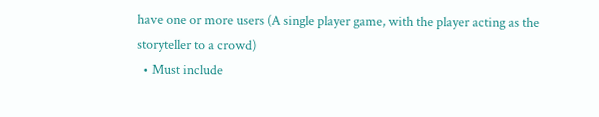have one or more users (A single player game, with the player acting as the storyteller to a crowd)
  • Must include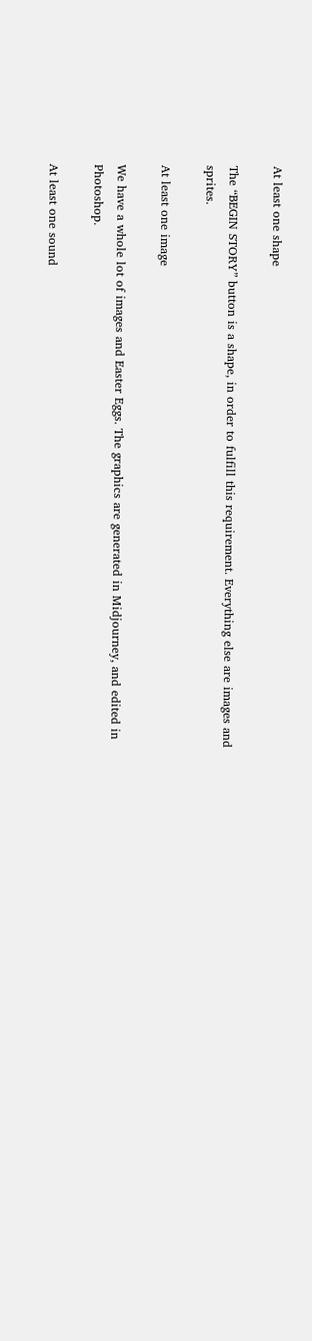At least one shape

The “BEGIN STORY” button is a shape, in order to fulfill this requirement. Everything else are images and sprites.

At least one image

We have a whole lot of images and Easter Eggs. The graphics are generated in Midjourney, and edited in Photoshop.

At least one sound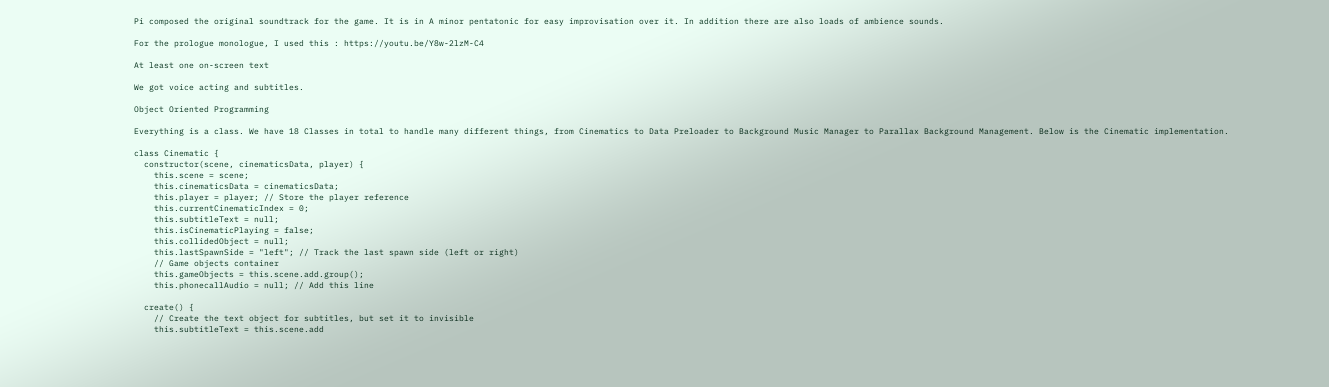Pi composed the original soundtrack for the game. It is in A minor pentatonic for easy improvisation over it. In addition there are also loads of ambience sounds.

For the prologue monologue, I used this : https://youtu.be/Y8w-2lzM-C4

At least one on-screen text

We got voice acting and subtitles.

Object Oriented Programming

Everything is a class. We have 18 Classes in total to handle many different things, from Cinematics to Data Preloader to Background Music Manager to Parallax Background Management. Below is the Cinematic implementation.

class Cinematic {
  constructor(scene, cinematicsData, player) {
    this.scene = scene;
    this.cinematicsData = cinematicsData;
    this.player = player; // Store the player reference
    this.currentCinematicIndex = 0;
    this.subtitleText = null;
    this.isCinematicPlaying = false;
    this.collidedObject = null;
    this.lastSpawnSide = "left"; // Track the last spawn side (left or right)
    // Game objects container
    this.gameObjects = this.scene.add.group();
    this.phonecallAudio = null; // Add this line

  create() {
    // Create the text object for subtitles, but set it to invisible
    this.subtitleText = this.scene.add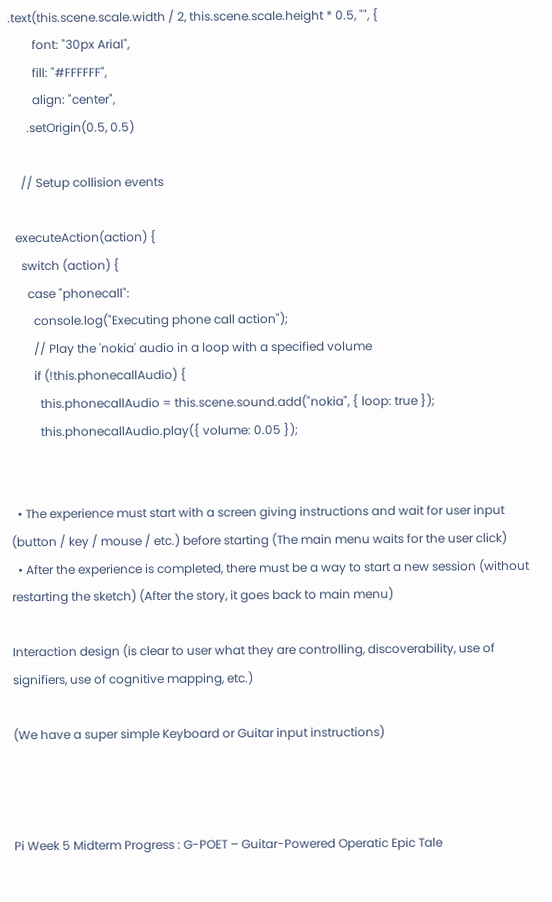.text(this.scene.scale.width / 2, this.scene.scale.height * 0.5, "", {
        font: "30px Arial",
        fill: "#FFFFFF",
        align: "center",
      .setOrigin(0.5, 0.5)

    // Setup collision events

  executeAction(action) {
    switch (action) {
      case "phonecall":
        console.log("Executing phone call action");
        // Play the 'nokia' audio in a loop with a specified volume
        if (!this.phonecallAudio) {
          this.phonecallAudio = this.scene.sound.add("nokia", { loop: true });
          this.phonecallAudio.play({ volume: 0.05 });


  • The experience must start with a screen giving instructions and wait for user input (button / key / mouse / etc.) before starting (The main menu waits for the user click)
  • After the experience is completed, there must be a way to start a new session (without restarting the sketch) (After the story, it goes back to main menu)

Interaction design (is clear to user what they are controlling, discoverability, use of signifiers, use of cognitive mapping, etc.)

(We have a super simple Keyboard or Guitar input instructions)



Pi Week 5 Midterm Progress : G-POET – Guitar-Powered Operatic Epic Tale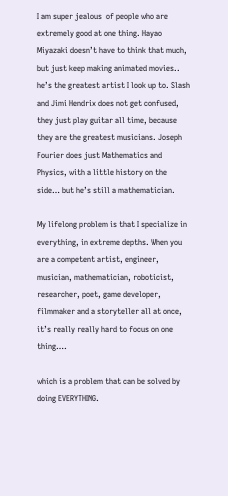I am super jealous  of people who are extremely good at one thing. Hayao Miyazaki doesn’t have to think that much, but just keep making animated movies.. he’s the greatest artist I look up to. Slash and Jimi Hendrix does not get confused, they just play guitar all time, because they are the greatest musicians. Joseph Fourier does just Mathematics and Physics, with a little history on the side… but he’s still a mathematician.

My lifelong problem is that I specialize in everything, in extreme depths. When you are a competent artist, engineer, musician, mathematician, roboticist, researcher, poet, game developer, filmmaker and a storyteller all at once, it’s really really hard to focus on one thing….

which is a problem that can be solved by doing EVERYTHING.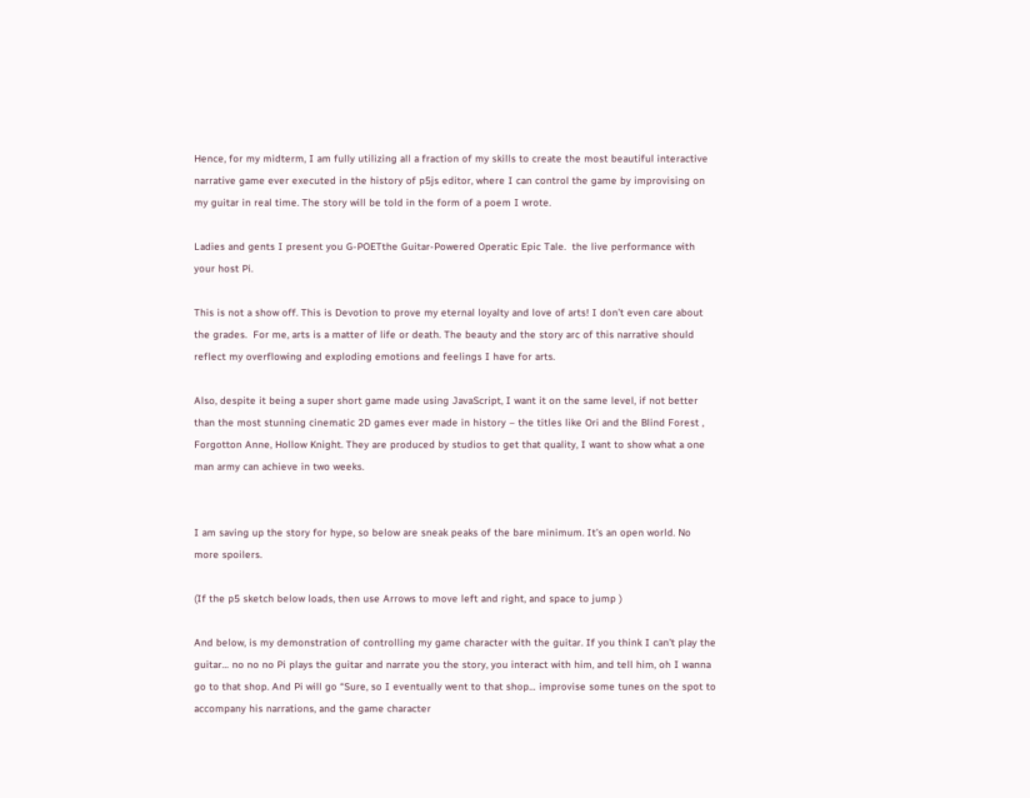Hence, for my midterm, I am fully utilizing all a fraction of my skills to create the most beautiful interactive narrative game ever executed in the history of p5js editor, where I can control the game by improvising on my guitar in real time. The story will be told in the form of a poem I wrote.

Ladies and gents I present you G-POETthe Guitar-Powered Operatic Epic Tale.  the live performance with your host Pi.

This is not a show off. This is Devotion to prove my eternal loyalty and love of arts! I don’t even care about the grades.  For me, arts is a matter of life or death. The beauty and the story arc of this narrative should reflect my overflowing and exploding emotions and feelings I have for arts.

Also, despite it being a super short game made using JavaScript, I want it on the same level, if not better than the most stunning cinematic 2D games ever made in history – the titles like Ori and the Blind Forest , Forgotton Anne, Hollow Knight. They are produced by studios to get that quality, I want to show what a one man army can achieve in two weeks.


I am saving up the story for hype, so below are sneak peaks of the bare minimum. It’s an open world. No more spoilers.

(If the p5 sketch below loads, then use Arrows to move left and right, and space to jump )

And below, is my demonstration of controlling my game character with the guitar. If you think I can’t play the guitar… no no no Pi plays the guitar and narrate you the story, you interact with him, and tell him, oh I wanna go to that shop. And Pi will go “Sure, so I eventually went to that shop… improvise some tunes on the spot to accompany his narrations, and the game character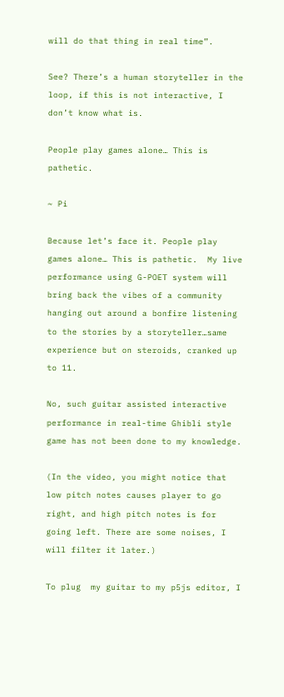will do that thing in real time”.

See? There’s a human storyteller in the loop, if this is not interactive, I don’t know what is.

People play games alone… This is pathetic.

~ Pi

Because let’s face it. People play games alone… This is pathetic.  My live performance using G-POET system will bring back the vibes of a community hanging out around a bonfire listening to the stories by a storyteller…same experience but on steroids, cranked up to 11.

No, such guitar assisted interactive performance in real-time Ghibli style game has not been done to my knowledge.

(In the video, you might notice that low pitch notes causes player to go right, and high pitch notes is for going left. There are some noises, I will filter it later.)

To plug  my guitar to my p5js editor, I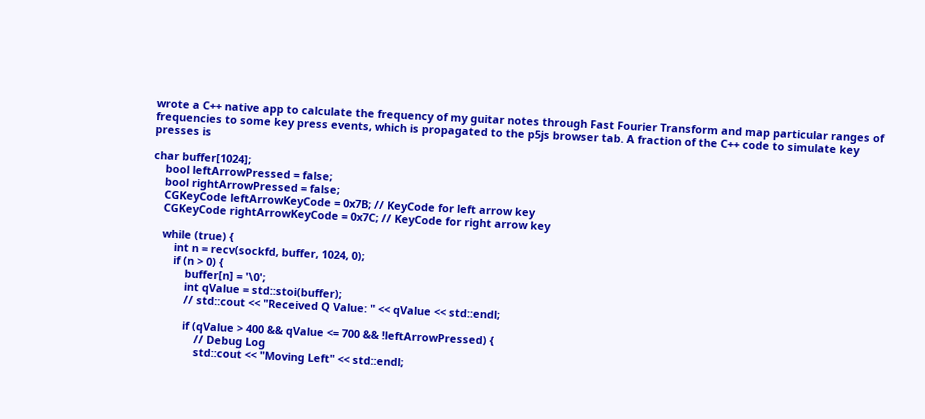wrote a C++ native app to calculate the frequency of my guitar notes through Fast Fourier Transform and map particular ranges of frequencies to some key press events, which is propagated to the p5js browser tab. A fraction of the C++ code to simulate key presses is

char buffer[1024];
    bool leftArrowPressed = false;
    bool rightArrowPressed = false;
    CGKeyCode leftArrowKeyCode = 0x7B; // KeyCode for left arrow key
    CGKeyCode rightArrowKeyCode = 0x7C; // KeyCode for right arrow key

    while (true) {
        int n = recv(sockfd, buffer, 1024, 0);
        if (n > 0) {
            buffer[n] = '\0';
            int qValue = std::stoi(buffer);
            // std::cout << "Received Q Value: " << qValue << std::endl;

            if (qValue > 400 && qValue <= 700 && !leftArrowPressed) {
                // Debug Log
                std::cout << "Moving Left" << std::endl;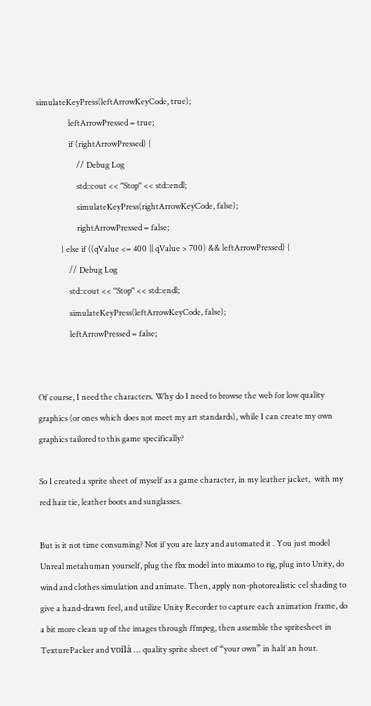simulateKeyPress(leftArrowKeyCode, true);
                leftArrowPressed = true;
                if (rightArrowPressed) {
                    // Debug Log
                    std::cout << "Stop" << std::endl;
                    simulateKeyPress(rightArrowKeyCode, false);
                    rightArrowPressed = false;
            } else if ((qValue <= 400 || qValue > 700) && leftArrowPressed) {
                // Debug Log
                std::cout << "Stop" << std::endl;
                simulateKeyPress(leftArrowKeyCode, false);
                leftArrowPressed = false;


Of course, I need the characters. Why do I need to browse the web for low quality graphics (or ones which does not meet my art standards), while I can create my own graphics tailored to this game specifically?

So I created a sprite sheet of myself as a game character, in my leather jacket,  with my red hair tie, leather boots and sunglasses.

But is it not time consuming? Not if you are lazy and automated it . You just model Unreal metahuman yourself, plug the fbx model into mixamo to rig, plug into Unity, do wind and clothes simulation and animate. Then, apply non-photorealistic cel shading to give a hand-drawn feel, and utilize Unity Recorder to capture each animation frame, do a bit more clean up of the images through ffmpeg, then assemble the spritesheet in TexturePacker and voilà … quality sprite sheet of “your own” in half an hour.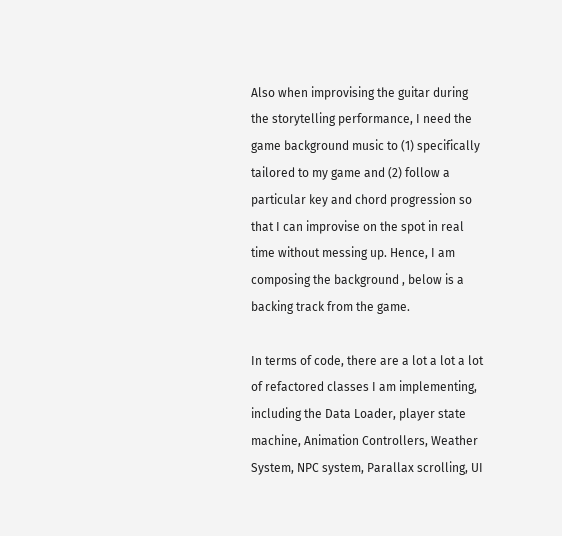Also when improvising the guitar during the storytelling performance, I need the game background music to (1) specifically tailored to my game and (2) follow a particular key and chord progression so that I can improvise on the spot in real time without messing up. Hence, I am composing the background , below is a backing track from the game.

In terms of code, there are a lot a lot a lot of refactored classes I am implementing, including the Data Loader, player state machine, Animation Controllers, Weather System, NPC system, Parallax scrolling, UI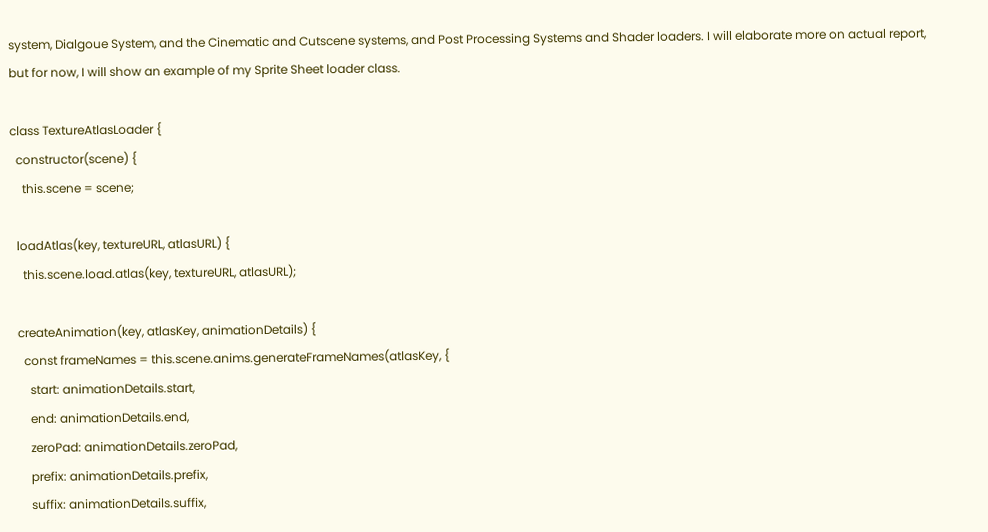system, Dialgoue System, and the Cinematic and Cutscene systems, and Post Processing Systems and Shader loaders. I will elaborate more on actual report, but for now, I will show an example of my Sprite Sheet loader class.

class TextureAtlasLoader {
  constructor(scene) {
    this.scene = scene;

  loadAtlas(key, textureURL, atlasURL) {
    this.scene.load.atlas(key, textureURL, atlasURL);

  createAnimation(key, atlasKey, animationDetails) {
    const frameNames = this.scene.anims.generateFrameNames(atlasKey, {
      start: animationDetails.start,
      end: animationDetails.end,
      zeroPad: animationDetails.zeroPad,
      prefix: animationDetails.prefix,
      suffix: animationDetails.suffix,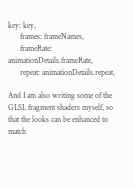key: key,
      frames: frameNames,
      frameRate: animationDetails.frameRate,
      repeat: animationDetails.repeat,

And I am also writing some of the GLSL fragment shaders myself, so that the looks can be enhanced to match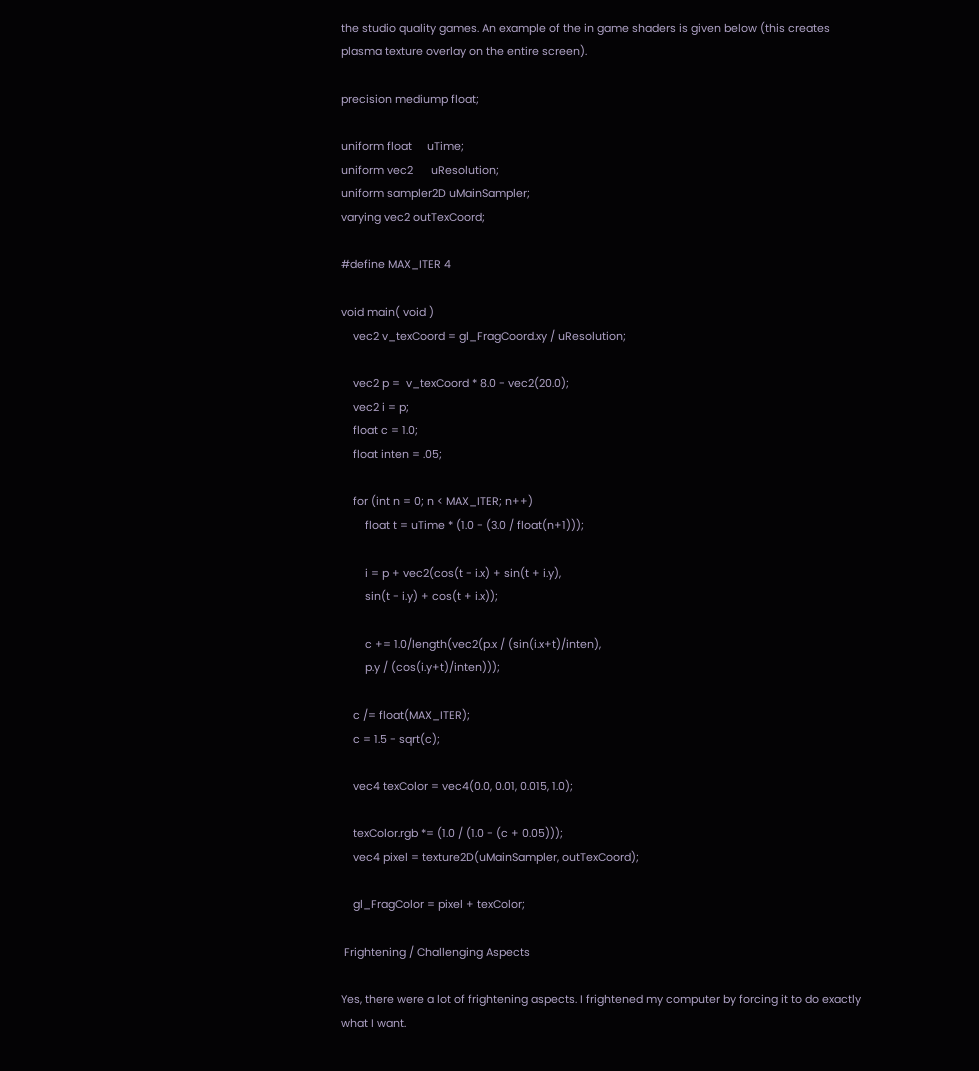the studio quality games. An example of the in game shaders is given below (this creates plasma texture overlay on the entire screen).

precision mediump float;

uniform float     uTime;
uniform vec2      uResolution;
uniform sampler2D uMainSampler;
varying vec2 outTexCoord;

#define MAX_ITER 4

void main( void )
    vec2 v_texCoord = gl_FragCoord.xy / uResolution;

    vec2 p =  v_texCoord * 8.0 - vec2(20.0);
    vec2 i = p;
    float c = 1.0;
    float inten = .05;

    for (int n = 0; n < MAX_ITER; n++)
        float t = uTime * (1.0 - (3.0 / float(n+1)));

        i = p + vec2(cos(t - i.x) + sin(t + i.y),
        sin(t - i.y) + cos(t + i.x));

        c += 1.0/length(vec2(p.x / (sin(i.x+t)/inten),
        p.y / (cos(i.y+t)/inten)));

    c /= float(MAX_ITER);
    c = 1.5 - sqrt(c);

    vec4 texColor = vec4(0.0, 0.01, 0.015, 1.0);

    texColor.rgb *= (1.0 / (1.0 - (c + 0.05)));
    vec4 pixel = texture2D(uMainSampler, outTexCoord);

    gl_FragColor = pixel + texColor;

 Frightening / Challenging Aspects

Yes, there were a lot of frightening aspects. I frightened my computer by forcing it to do exactly what I want.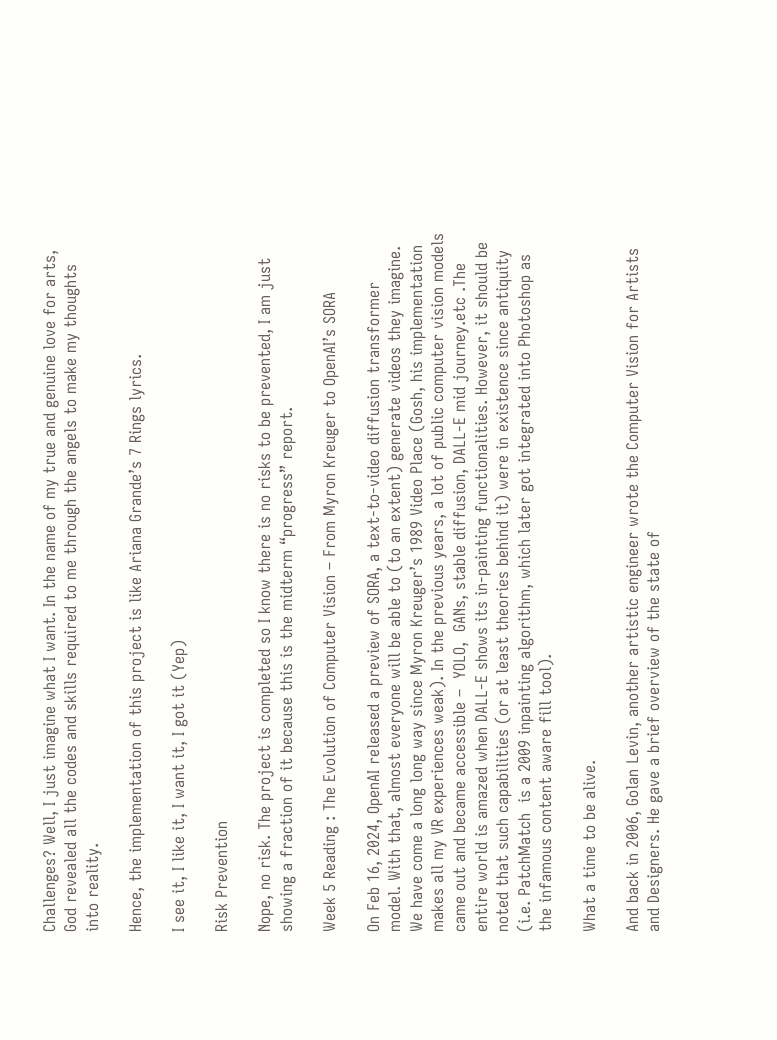Challenges? Well, I just imagine what I want. In the name of my true and genuine love for arts, God revealed all the codes and skills required to me through the angels to make my thoughts into reality.

Hence, the implementation of this project is like Ariana Grande’s 7 Rings lyrics.

I see it, I like it, I want it, I got it (Yep)

Risk Prevention

Nope, no risk. The project is completed so I know there is no risks to be prevented, I am just showing a fraction of it because this is the midterm “progress” report.

Week 5 Reading : The Evolution of Computer Vision – From Myron Kreuger to OpenAI’s SORA

On Feb 16, 2024, OpenAI released a preview of SORA, a text-to-video diffusion transformer model. With that, almost everyone will be able to (to an extent) generate videos they imagine. We have come a long long way since Myron Kreuger’s 1989 Video Place (Gosh, his implementation makes all my VR experiences weak). In the previous years, a lot of public computer vision models came out and became accessible –  YOLO,  GANs, stable diffusion, DALL-E mid journey.etc .The entire world is amazed when DALL-E shows its in-painting functionalities. However, it should be noted that such capabilities (or at least theories behind it) were in existence since antiquity (i.e. PatchMatch  is a 2009 inpainting algorithm, which later got integrated into Photoshop as the infamous content aware fill tool).

What a time to be alive.

And back in 2006, Golan Levin, another artistic engineer wrote the Computer Vision for Artists and Designers. He gave a brief overview of the state of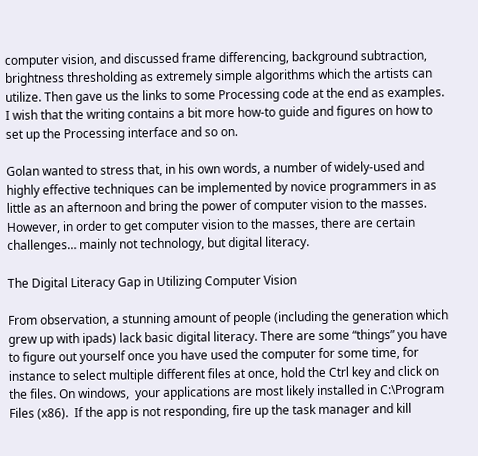computer vision, and discussed frame differencing, background subtraction, brightness thresholding as extremely simple algorithms which the artists can utilize. Then gave us the links to some Processing code at the end as examples. I wish that the writing contains a bit more how-to guide and figures on how to set up the Processing interface and so on.

Golan wanted to stress that, in his own words, a number of widely-used and highly effective techniques can be implemented by novice programmers in as little as an afternoon and bring the power of computer vision to the masses. However, in order to get computer vision to the masses, there are certain challenges… mainly not technology, but digital literacy.

The Digital Literacy Gap in Utilizing Computer Vision

From observation, a stunning amount of people (including the generation which grew up with ipads) lack basic digital literacy. There are some “things” you have to figure out yourself once you have used the computer for some time, for instance to select multiple different files at once, hold the Ctrl key and click on the files. On windows,  your applications are most likely installed in C:\Program Files (x86).  If the app is not responding, fire up the task manager and kill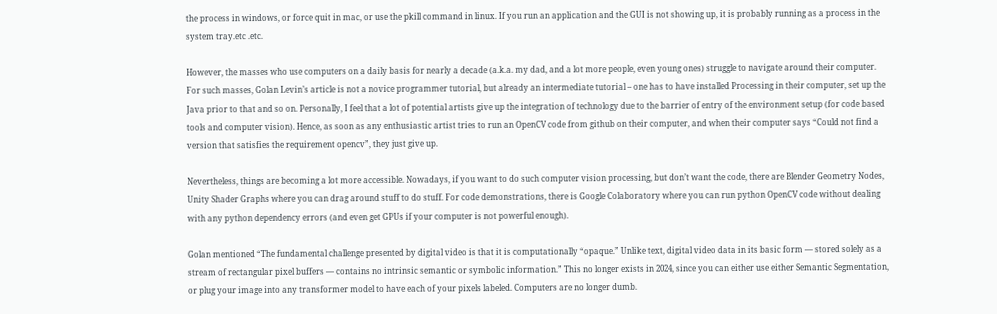the process in windows, or force quit in mac, or use the pkill command in linux. If you run an application and the GUI is not showing up, it is probably running as a process in the system tray.etc .etc.

However, the masses who use computers on a daily basis for nearly a decade (a.k.a. my dad, and a lot more people, even young ones) struggle to navigate around their computer. For such masses, Golan Levin’s article is not a novice programmer tutorial, but already an intermediate tutorial – one has to have installed Processing in their computer, set up the Java prior to that and so on. Personally, I feel that a lot of potential artists give up the integration of technology due to the barrier of entry of the environment setup (for code based tools and computer vision). Hence, as soon as any enthusiastic artist tries to run an OpenCV code from github on their computer, and when their computer says “Could not find a version that satisfies the requirement opencv”, they just give up.

Nevertheless, things are becoming a lot more accessible. Nowadays, if you want to do such computer vision processing, but don’t want the code, there are Blender Geometry Nodes, Unity Shader Graphs where you can drag around stuff to do stuff. For code demonstrations, there is Google Colaboratory where you can run python OpenCV code without dealing with any python dependency errors (and even get GPUs if your computer is not powerful enough).

Golan mentioned “The fundamental challenge presented by digital video is that it is computationally “opaque.” Unlike text, digital video data in its basic form — stored solely as a stream of rectangular pixel buffers — contains no intrinsic semantic or symbolic information.” This no longer exists in 2024, since you can either use either Semantic Segmentation, or plug your image into any transformer model to have each of your pixels labeled. Computers are no longer dumb.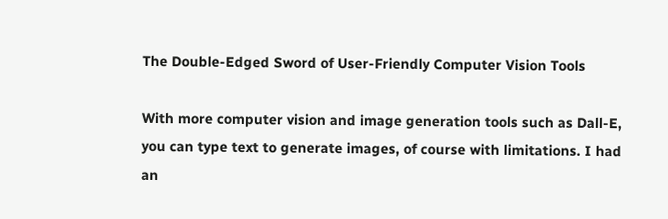The Double-Edged Sword of User-Friendly Computer Vision Tools

With more computer vision and image generation tools such as Dall-E,  you can type text to generate images, of course with limitations. I had an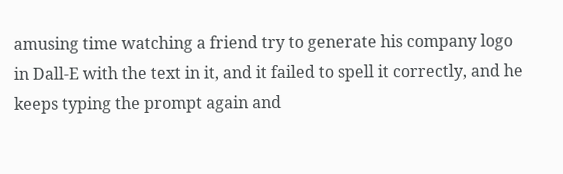amusing time watching a friend try to generate his company logo in Dall-E with the text in it, and it failed to spell it correctly, and he keeps typing the prompt again and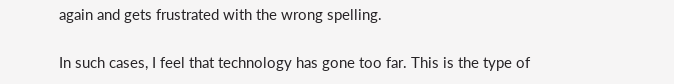again and gets frustrated with the wrong spelling.

In such cases, I feel that technology has gone too far. This is the type of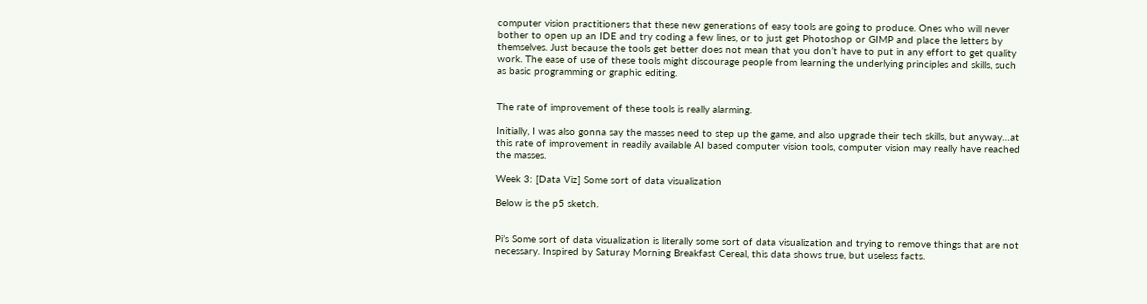computer vision practitioners that these new generations of easy tools are going to produce. Ones who will never bother to open up an IDE and try coding a few lines, or to just get Photoshop or GIMP and place the letters by themselves. Just because the tools get better does not mean that you don’t have to put in any effort to get quality work. The ease of use of these tools might discourage people from learning the underlying principles and skills, such as basic programming or graphic editing.


The rate of improvement of these tools is really alarming.

Initially, I was also gonna say the masses need to step up the game, and also upgrade their tech skills, but anyway…at this rate of improvement in readily available AI based computer vision tools, computer vision may really have reached the masses.

Week 3: [Data Viz] Some sort of data visualization

Below is the p5 sketch.


Pi’s Some sort of data visualization is literally some sort of data visualization and trying to remove things that are not necessary. Inspired by Saturay Morning Breakfast Cereal, this data shows true, but useless facts.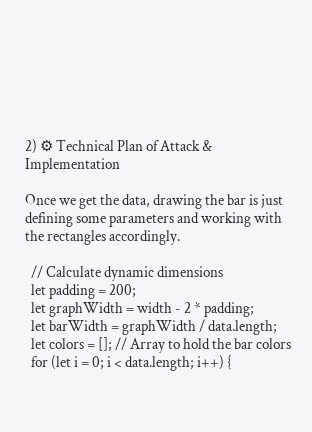2) ⚙ Technical Plan of Attack & Implementation

Once we get the data, drawing the bar is just defining some parameters and working with the rectangles accordingly.

  // Calculate dynamic dimensions
  let padding = 200;
  let graphWidth = width - 2 * padding;
  let barWidth = graphWidth / data.length;
  let colors = []; // Array to hold the bar colors
  for (let i = 0; i < data.length; i++) {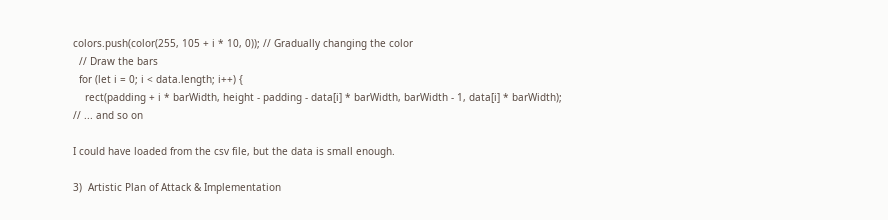colors.push(color(255, 105 + i * 10, 0)); // Gradually changing the color
  // Draw the bars
  for (let i = 0; i < data.length; i++) {
    rect(padding + i * barWidth, height - padding - data[i] * barWidth, barWidth - 1, data[i] * barWidth);
// ... and so on

I could have loaded from the csv file, but the data is small enough.

3)  Artistic Plan of Attack & Implementation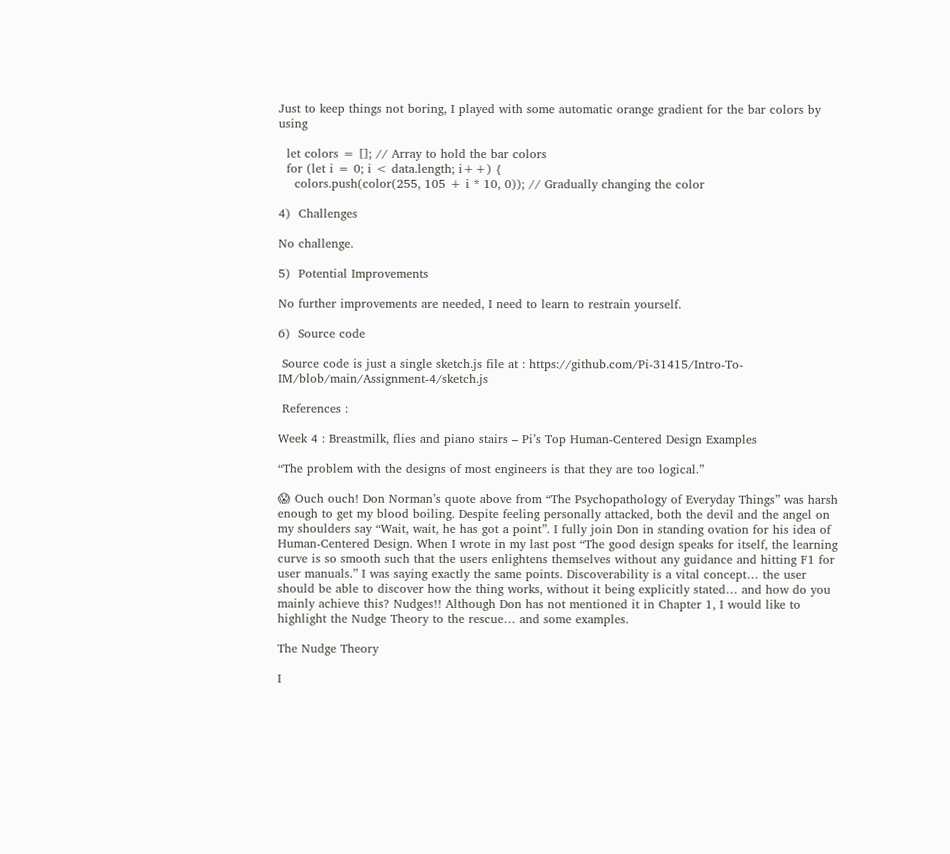Just to keep things not boring, I played with some automatic orange gradient for the bar colors by using

  let colors = []; // Array to hold the bar colors
  for (let i = 0; i < data.length; i++) {
    colors.push(color(255, 105 + i * 10, 0)); // Gradually changing the color

4)  Challenges

No challenge.

5)  Potential Improvements

No further improvements are needed, I need to learn to restrain yourself.

6)  Source code

 Source code is just a single sketch.js file at : https://github.com/Pi-31415/Intro-To-IM/blob/main/Assignment-4/sketch.js

 References :

Week 4 : Breastmilk, flies and piano stairs – Pi’s Top Human-Centered Design Examples

“The problem with the designs of most engineers is that they are too logical.”

😱 Ouch ouch! Don Norman’s quote above from “The Psychopathology of Everyday Things” was harsh enough to get my blood boiling. Despite feeling personally attacked, both the devil and the angel on my shoulders say “Wait, wait, he has got a point”. I fully join Don in standing ovation for his idea of Human-Centered Design. When I wrote in my last post “The good design speaks for itself, the learning curve is so smooth such that the users enlightens themselves without any guidance and hitting F1 for user manuals.” I was saying exactly the same points. Discoverability is a vital concept… the user should be able to discover how the thing works, without it being explicitly stated… and how do you mainly achieve this? Nudges!! Although Don has not mentioned it in Chapter 1, I would like to highlight the Nudge Theory to the rescue… and some examples.

The Nudge Theory

I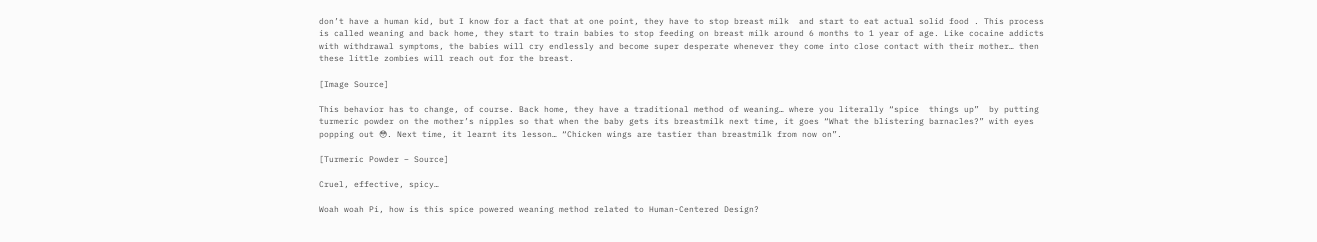don’t have a human kid, but I know for a fact that at one point, they have to stop breast milk  and start to eat actual solid food . This process is called weaning and back home, they start to train babies to stop feeding on breast milk around 6 months to 1 year of age. Like cocaine addicts with withdrawal symptoms, the babies will cry endlessly and become super desperate whenever they come into close contact with their mother… then these little zombies will reach out for the breast.

[Image Source]

This behavior has to change, of course. Back home, they have a traditional method of weaning… where you literally “spice  things up”  by putting turmeric powder on the mother’s nipples so that when the baby gets its breastmilk next time, it goes “What the blistering barnacles?” with eyes popping out 😳. Next time, it learnt its lesson… “Chicken wings are tastier than breastmilk from now on”.

[Turmeric Powder – Source]

Cruel, effective, spicy…

Woah woah Pi, how is this spice powered weaning method related to Human-Centered Design?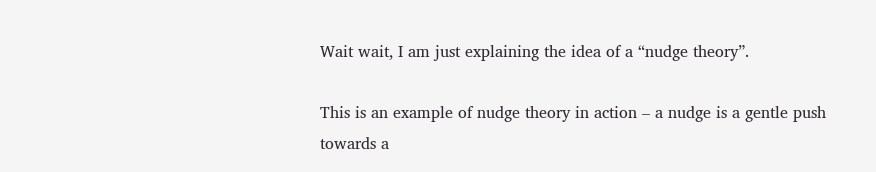Wait wait, I am just explaining the idea of a “nudge theory”.

This is an example of nudge theory in action – a nudge is a gentle push towards a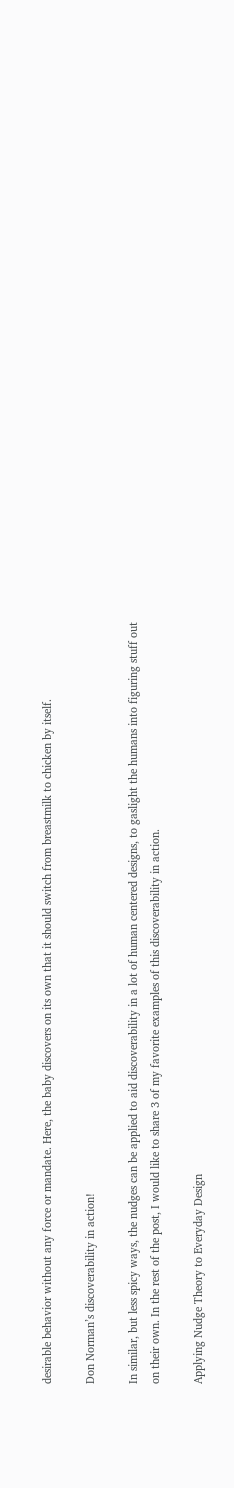desirable behavior without any force or mandate. Here, the baby discovers on its own that it should switch from breastmilk to chicken by itself.

Don Norman’s discoverability in action!

In similar, but less spicy ways, the nudges can be applied to aid discoverability in a lot of human centered designs, to gaslight the humans into figuring stuff out on their own. In the rest of the post, I would like to share 3 of my favorite examples of this discoverability in action.

Applying Nudge Theory to Everyday Design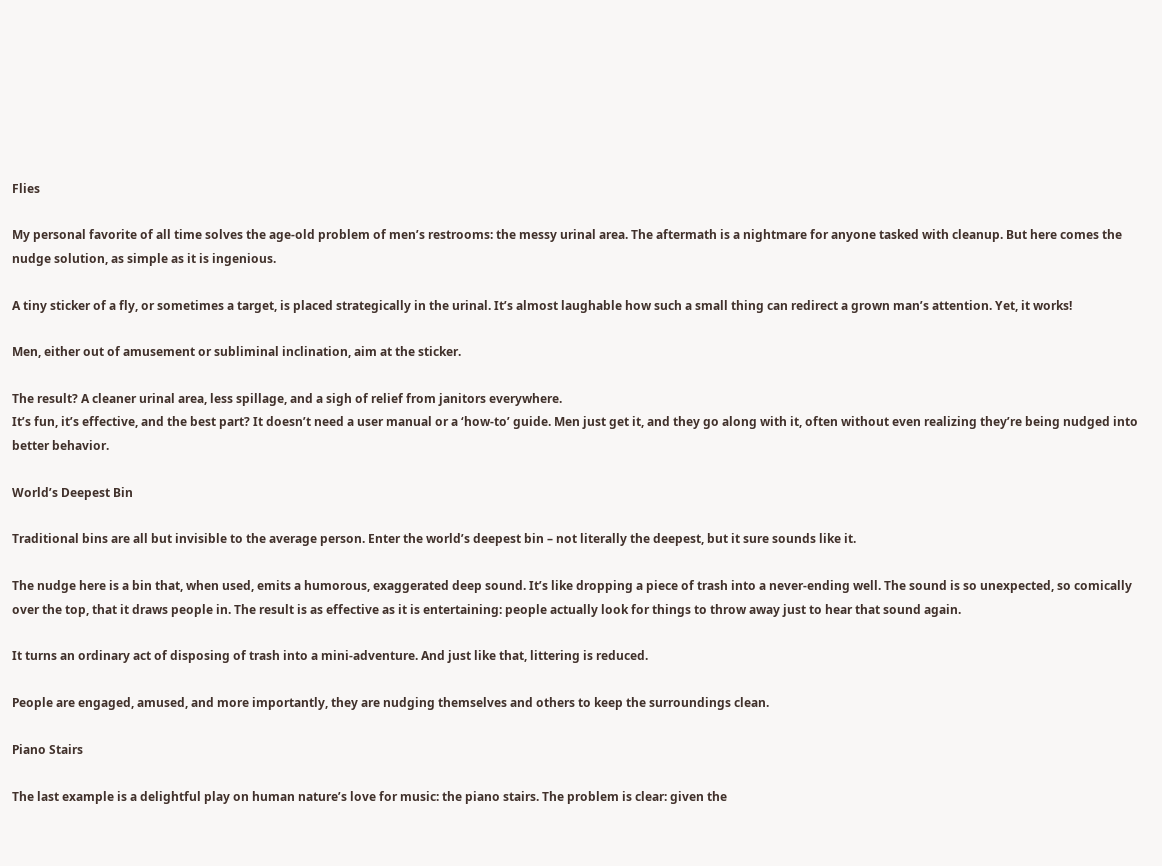Flies

My personal favorite of all time solves the age-old problem of men’s restrooms: the messy urinal area. The aftermath is a nightmare for anyone tasked with cleanup. But here comes the nudge solution, as simple as it is ingenious.

A tiny sticker of a fly, or sometimes a target, is placed strategically in the urinal. It’s almost laughable how such a small thing can redirect a grown man’s attention. Yet, it works!

Men, either out of amusement or subliminal inclination, aim at the sticker.

The result? A cleaner urinal area, less spillage, and a sigh of relief from janitors everywhere.
It’s fun, it’s effective, and the best part? It doesn’t need a user manual or a ‘how-to’ guide. Men just get it, and they go along with it, often without even realizing they’re being nudged into better behavior.

World’s Deepest Bin

Traditional bins are all but invisible to the average person. Enter the world’s deepest bin – not literally the deepest, but it sure sounds like it.

The nudge here is a bin that, when used, emits a humorous, exaggerated deep sound. It’s like dropping a piece of trash into a never-ending well. The sound is so unexpected, so comically over the top, that it draws people in. The result is as effective as it is entertaining: people actually look for things to throw away just to hear that sound again.

It turns an ordinary act of disposing of trash into a mini-adventure. And just like that, littering is reduced.

People are engaged, amused, and more importantly, they are nudging themselves and others to keep the surroundings clean.

Piano Stairs

The last example is a delightful play on human nature’s love for music: the piano stairs. The problem is clear: given the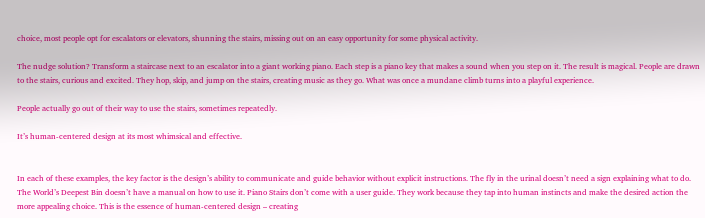choice, most people opt for escalators or elevators, shunning the stairs, missing out on an easy opportunity for some physical activity.

The nudge solution? Transform a staircase next to an escalator into a giant working piano. Each step is a piano key that makes a sound when you step on it. The result is magical. People are drawn to the stairs, curious and excited. They hop, skip, and jump on the stairs, creating music as they go. What was once a mundane climb turns into a playful experience.

People actually go out of their way to use the stairs, sometimes repeatedly.

It’s human-centered design at its most whimsical and effective.


In each of these examples, the key factor is the design’s ability to communicate and guide behavior without explicit instructions. The fly in the urinal doesn’t need a sign explaining what to do. The World’s Deepest Bin doesn’t have a manual on how to use it. Piano Stairs don’t come with a user guide. They work because they tap into human instincts and make the desired action the more appealing choice. This is the essence of human-centered design – creating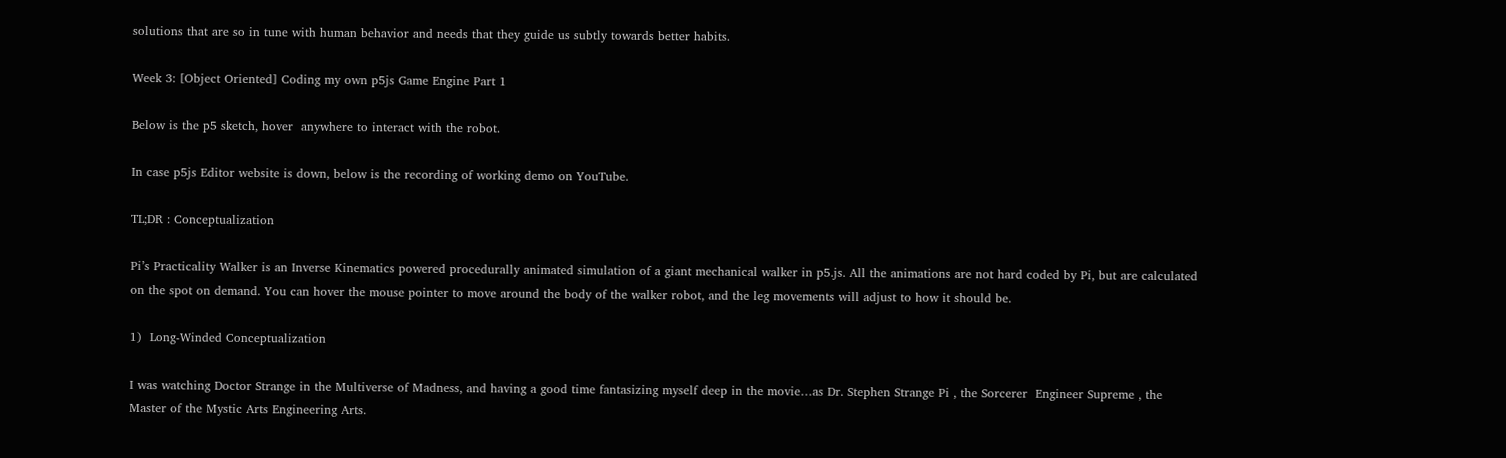solutions that are so in tune with human behavior and needs that they guide us subtly towards better habits.

Week 3: [Object Oriented] Coding my own p5js Game Engine Part 1

Below is the p5 sketch, hover  anywhere to interact with the robot.

In case p5js Editor website is down, below is the recording of working demo on YouTube.

TL;DR : Conceptualization

Pi’s Practicality Walker is an Inverse Kinematics powered procedurally animated simulation of a giant mechanical walker in p5.js. All the animations are not hard coded by Pi, but are calculated on the spot on demand. You can hover the mouse pointer to move around the body of the walker robot, and the leg movements will adjust to how it should be.

1)  Long-Winded Conceptualization

I was watching Doctor Strange in the Multiverse of Madness, and having a good time fantasizing myself deep in the movie…as Dr. Stephen Strange Pi , the Sorcerer  Engineer Supreme , the Master of the Mystic Arts Engineering Arts.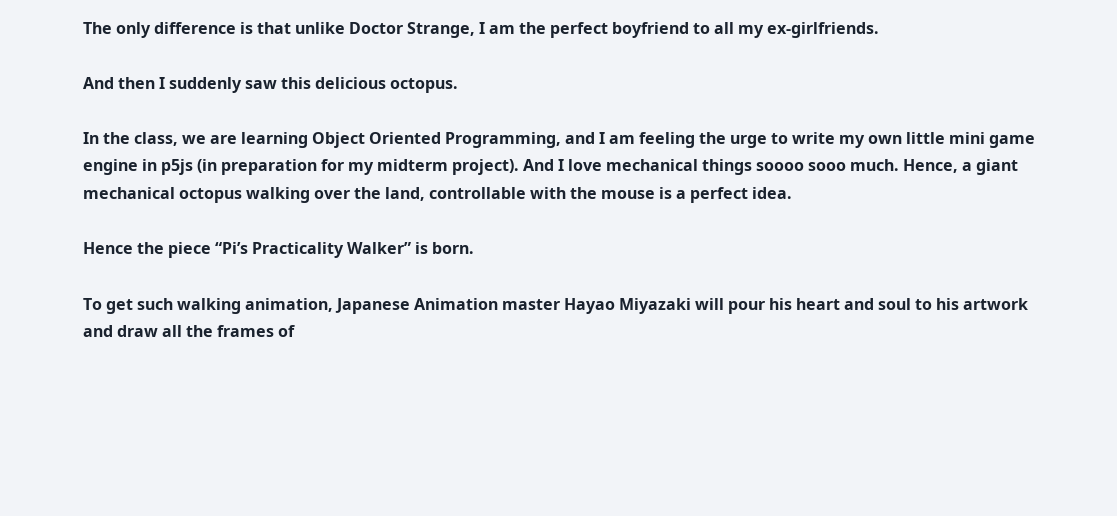The only difference is that unlike Doctor Strange, I am the perfect boyfriend to all my ex-girlfriends.

And then I suddenly saw this delicious octopus.

In the class, we are learning Object Oriented Programming, and I am feeling the urge to write my own little mini game engine in p5js (in preparation for my midterm project). And I love mechanical things soooo sooo much. Hence, a giant mechanical octopus walking over the land, controllable with the mouse is a perfect idea.

Hence the piece “Pi’s Practicality Walker” is born.

To get such walking animation, Japanese Animation master Hayao Miyazaki will pour his heart and soul to his artwork and draw all the frames of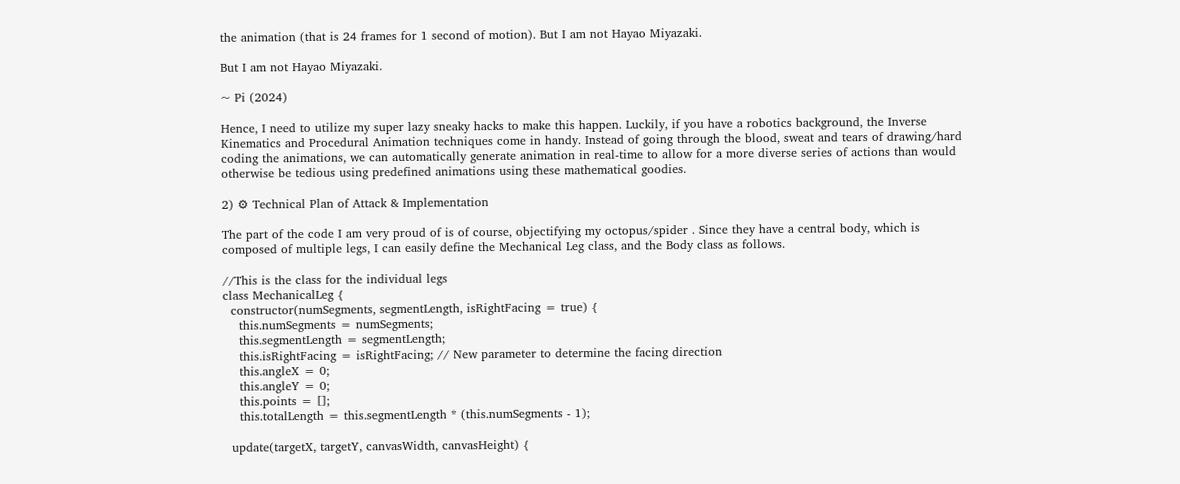the animation (that is 24 frames for 1 second of motion). But I am not Hayao Miyazaki.

But I am not Hayao Miyazaki.

~ Pi (2024)

Hence, I need to utilize my super lazy sneaky hacks to make this happen. Luckily, if you have a robotics background, the Inverse Kinematics and Procedural Animation techniques come in handy. Instead of going through the blood, sweat and tears of drawing/hard coding the animations, we can automatically generate animation in real-time to allow for a more diverse series of actions than would otherwise be tedious using predefined animations using these mathematical goodies.

2) ⚙ Technical Plan of Attack & Implementation

The part of the code I am very proud of is of course, objectifying my octopus/spider . Since they have a central body, which is composed of multiple legs, I can easily define the Mechanical Leg class, and the Body class as follows.

//This is the class for the individual legs
class MechanicalLeg {
  constructor(numSegments, segmentLength, isRightFacing = true) {
    this.numSegments = numSegments;
    this.segmentLength = segmentLength;
    this.isRightFacing = isRightFacing; // New parameter to determine the facing direction
    this.angleX = 0;
    this.angleY = 0;
    this.points = [];
    this.totalLength = this.segmentLength * (this.numSegments - 1);

  update(targetX, targetY, canvasWidth, canvasHeight) {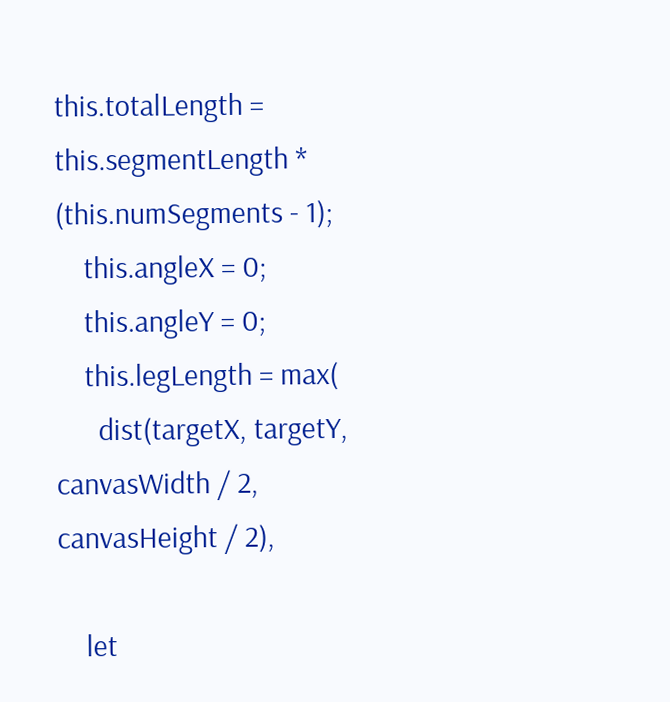this.totalLength = this.segmentLength * (this.numSegments - 1);
    this.angleX = 0;
    this.angleY = 0;
    this.legLength = max(
      dist(targetX, targetY, canvasWidth / 2, canvasHeight / 2),

    let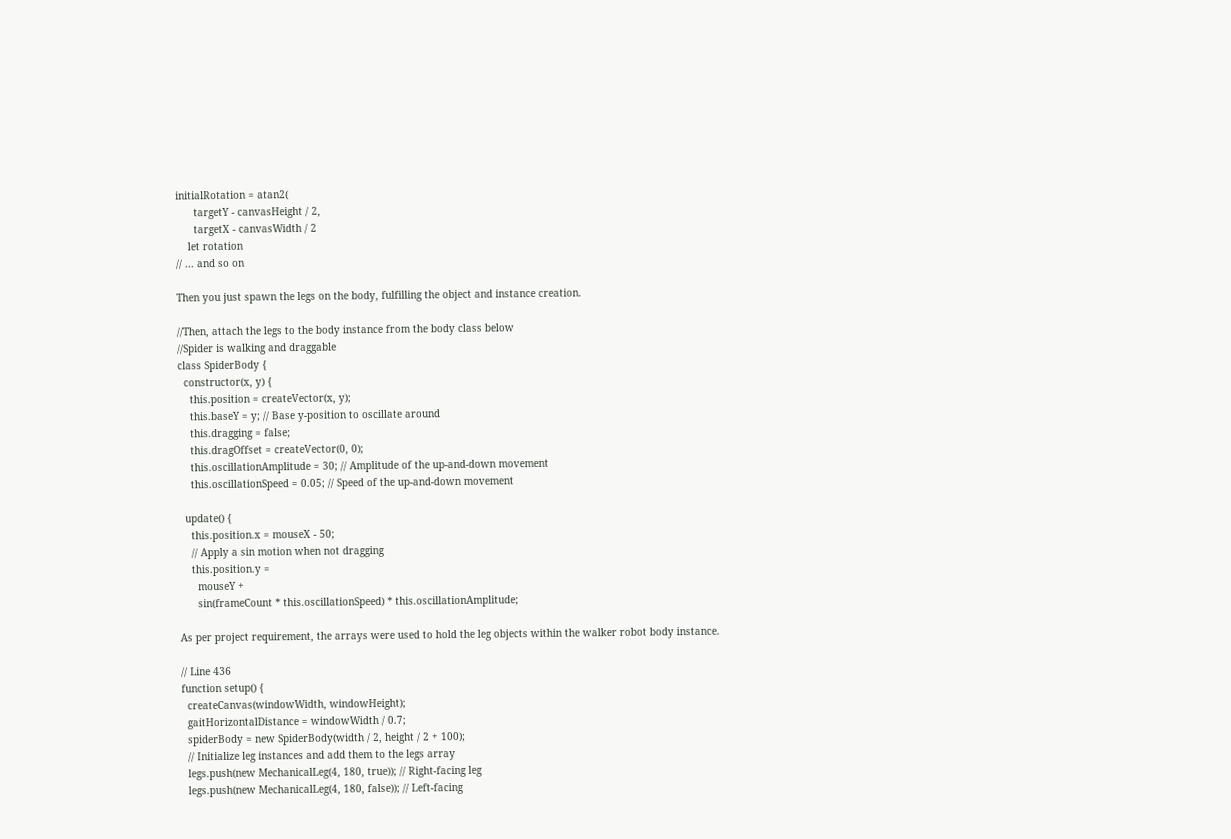initialRotation = atan2(
      targetY - canvasHeight / 2,
      targetX - canvasWidth / 2
    let rotation
// ... and so on

Then you just spawn the legs on the body, fulfilling the object and instance creation.

//Then, attach the legs to the body instance from the body class below
//Spider is walking and draggable
class SpiderBody {
  constructor(x, y) {
    this.position = createVector(x, y);
    this.baseY = y; // Base y-position to oscillate around
    this.dragging = false;
    this.dragOffset = createVector(0, 0);
    this.oscillationAmplitude = 30; // Amplitude of the up-and-down movement
    this.oscillationSpeed = 0.05; // Speed of the up-and-down movement

  update() {
    this.position.x = mouseX - 50;
    // Apply a sin motion when not dragging
    this.position.y =
      mouseY +
      sin(frameCount * this.oscillationSpeed) * this.oscillationAmplitude;

As per project requirement, the arrays were used to hold the leg objects within the walker robot body instance.

// Line 436
function setup() {
  createCanvas(windowWidth, windowHeight);
  gaitHorizontalDistance = windowWidth / 0.7;
  spiderBody = new SpiderBody(width / 2, height / 2 + 100);
  // Initialize leg instances and add them to the legs array
  legs.push(new MechanicalLeg(4, 180, true)); // Right-facing leg
  legs.push(new MechanicalLeg(4, 180, false)); // Left-facing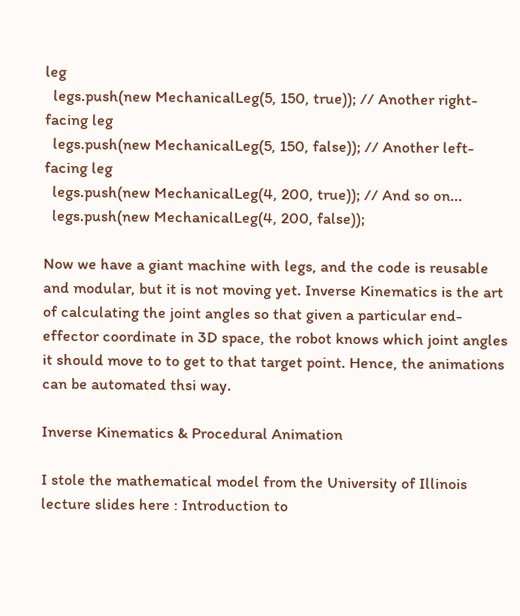leg
  legs.push(new MechanicalLeg(5, 150, true)); // Another right-facing leg
  legs.push(new MechanicalLeg(5, 150, false)); // Another left-facing leg
  legs.push(new MechanicalLeg(4, 200, true)); // And so on...
  legs.push(new MechanicalLeg(4, 200, false));

Now we have a giant machine with legs, and the code is reusable and modular, but it is not moving yet. Inverse Kinematics is the art of calculating the joint angles so that given a particular end-effector coordinate in 3D space, the robot knows which joint angles it should move to to get to that target point. Hence, the animations can be automated thsi way.

Inverse Kinematics & Procedural Animation

I stole the mathematical model from the University of Illinois lecture slides here : Introduction to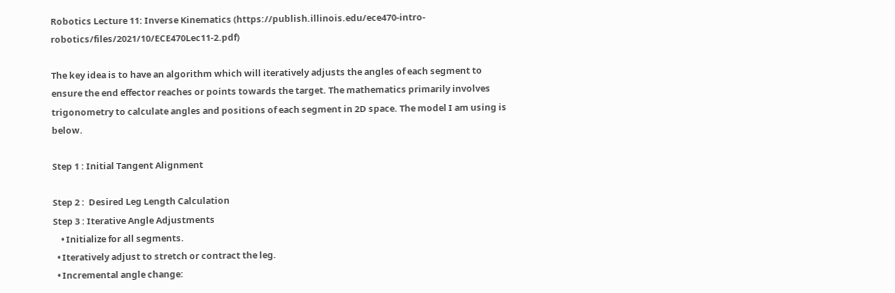Robotics Lecture 11: Inverse Kinematics (https://publish.illinois.edu/ece470-intro-robotics/files/2021/10/ECE470Lec11-2.pdf)

The key idea is to have an algorithm which will iteratively adjusts the angles of each segment to ensure the end effector reaches or points towards the target. The mathematics primarily involves trigonometry to calculate angles and positions of each segment in 2D space. The model I am using is below.

Step 1 : Initial Tangent Alignment

Step 2 :  Desired Leg Length Calculation
Step 3 : Iterative Angle Adjustments
    • Initialize for all segments.
  • Iteratively adjust to stretch or contract the leg.
  • Incremental angle change: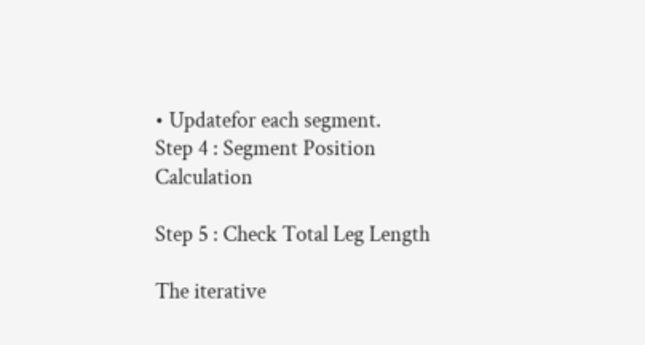• Updatefor each segment.
Step 4 : Segment Position Calculation

Step 5 : Check Total Leg Length

The iterative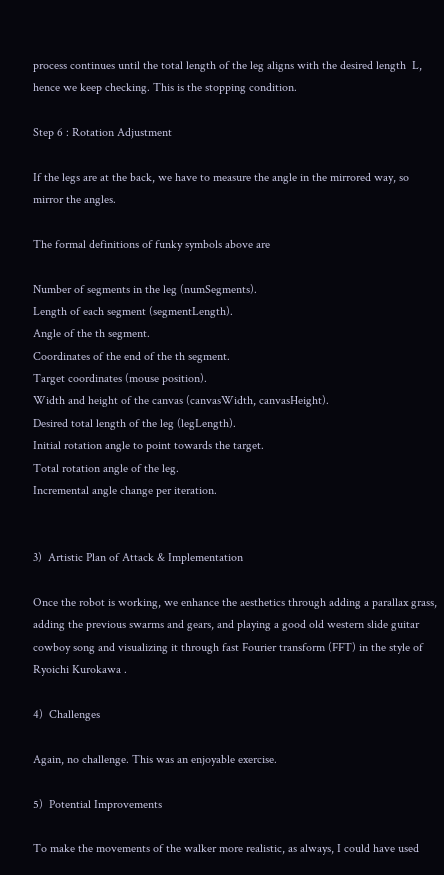process continues until the total length of the leg aligns with the desired length  L, hence we keep checking. This is the stopping condition.

Step 6 : Rotation Adjustment

If the legs are at the back, we have to measure the angle in the mirrored way, so mirror the angles.

The formal definitions of funky symbols above are

Number of segments in the leg (numSegments).
Length of each segment (segmentLength).
Angle of the th segment.
Coordinates of the end of the th segment.
Target coordinates (mouse position).
Width and height of the canvas (canvasWidth, canvasHeight).
Desired total length of the leg (legLength).
Initial rotation angle to point towards the target.
Total rotation angle of the leg.
Incremental angle change per iteration.


3)  Artistic Plan of Attack & Implementation

Once the robot is working, we enhance the aesthetics through adding a parallax grass, adding the previous swarms and gears, and playing a good old western slide guitar cowboy song and visualizing it through fast Fourier transform (FFT) in the style of Ryoichi Kurokawa .

4)  Challenges

Again, no challenge. This was an enjoyable exercise.

5)  Potential Improvements

To make the movements of the walker more realistic, as always, I could have used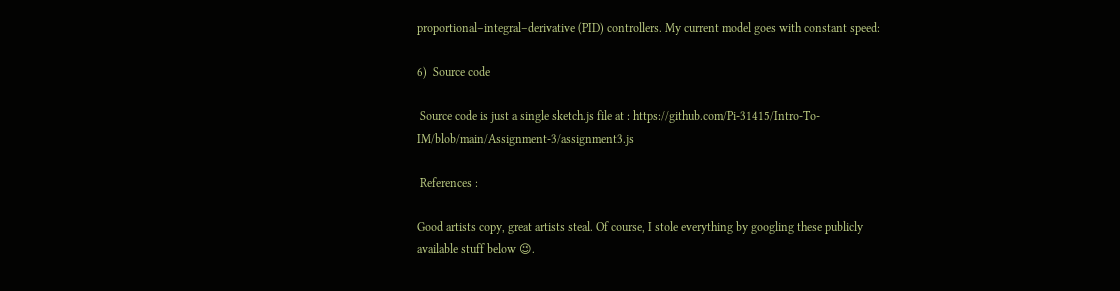proportional–integral–derivative (PID) controllers. My current model goes with constant speed:

6)  Source code

 Source code is just a single sketch.js file at : https://github.com/Pi-31415/Intro-To-IM/blob/main/Assignment-3/assignment3.js

 References :

Good artists copy, great artists steal. Of course, I stole everything by googling these publicly available stuff below 😉.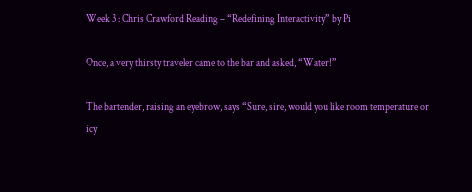Week 3 : Chris Crawford Reading – “Redefining Interactivity” by Pi

Once, a very thirsty traveler came to the bar and asked, “Water!”

The bartender, raising an eyebrow, says “Sure, sire, would you like room temperature or icy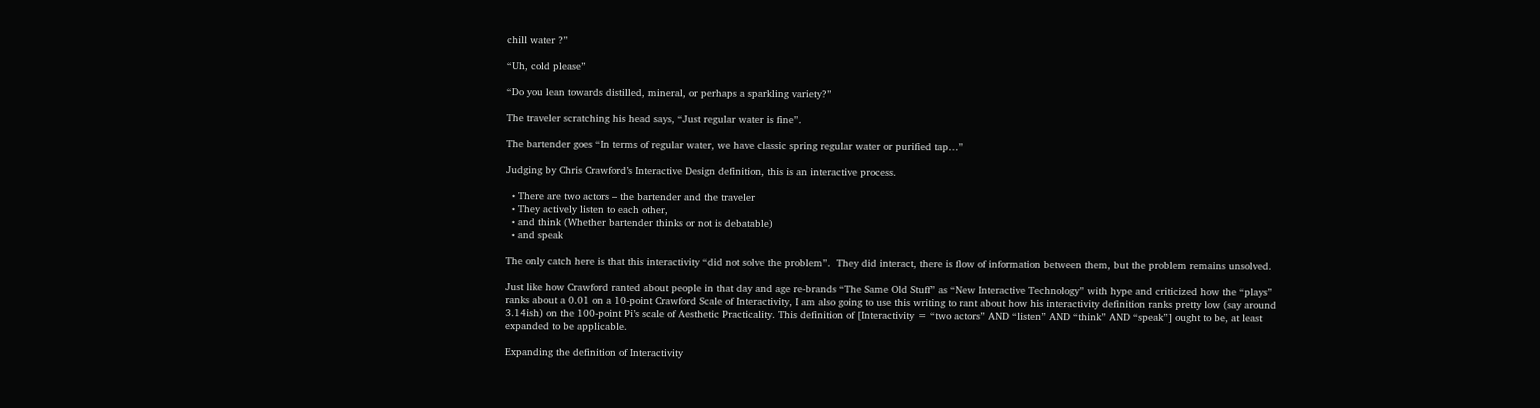chill water ?”

“Uh, cold please”

“Do you lean towards distilled, mineral, or perhaps a sparkling variety?”

The traveler scratching his head says, “Just regular water is fine”.

The bartender goes “In terms of regular water, we have classic spring regular water or purified tap…”

Judging by Chris Crawford’s Interactive Design definition, this is an interactive process.

  • There are two actors – the bartender and the traveler
  • They actively listen to each other,
  • and think (Whether bartender thinks or not is debatable)
  • and speak

The only catch here is that this interactivity “did not solve the problem”.  They did interact, there is flow of information between them, but the problem remains unsolved.

Just like how Crawford ranted about people in that day and age re-brands “The Same Old Stuff” as “New Interactive Technology” with hype and criticized how the “plays” ranks about a 0.01 on a 10-point Crawford Scale of Interactivity, I am also going to use this writing to rant about how his interactivity definition ranks pretty low (say around 3.14ish) on the 100-point Pi’s scale of Aesthetic Practicality. This definition of [Interactivity = “two actors” AND “listen” AND “think” AND “speak”] ought to be, at least expanded to be applicable.

Expanding the definition of Interactivity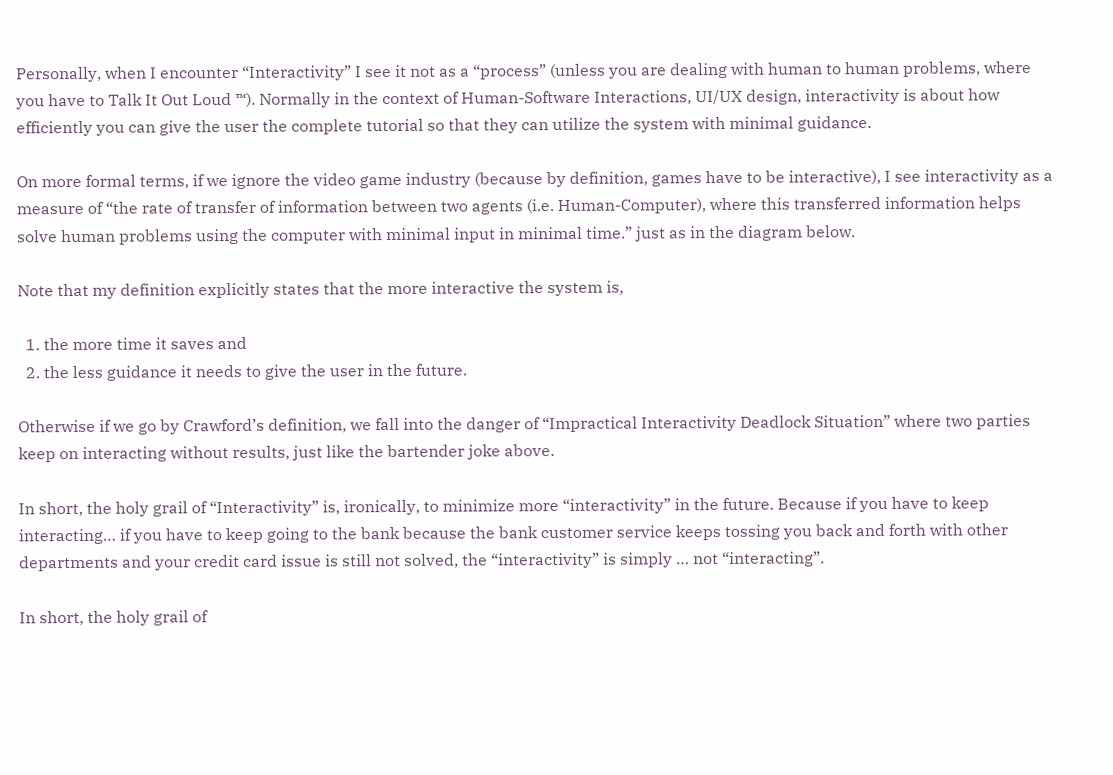Personally, when I encounter “Interactivity” I see it not as a “process” (unless you are dealing with human to human problems, where you have to Talk It Out Loud ™). Normally in the context of Human-Software Interactions, UI/UX design, interactivity is about how efficiently you can give the user the complete tutorial so that they can utilize the system with minimal guidance.

On more formal terms, if we ignore the video game industry (because by definition, games have to be interactive), I see interactivity as a measure of “the rate of transfer of information between two agents (i.e. Human-Computer), where this transferred information helps solve human problems using the computer with minimal input in minimal time.” just as in the diagram below.

Note that my definition explicitly states that the more interactive the system is,

  1. the more time it saves and
  2. the less guidance it needs to give the user in the future.

Otherwise if we go by Crawford’s definition, we fall into the danger of “Impractical Interactivity Deadlock Situation” where two parties keep on interacting without results, just like the bartender joke above.

In short, the holy grail of “Interactivity” is, ironically, to minimize more “interactivity” in the future. Because if you have to keep interacting… if you have to keep going to the bank because the bank customer service keeps tossing you back and forth with other departments and your credit card issue is still not solved, the “interactivity” is simply … not “interacting”.

In short, the holy grail of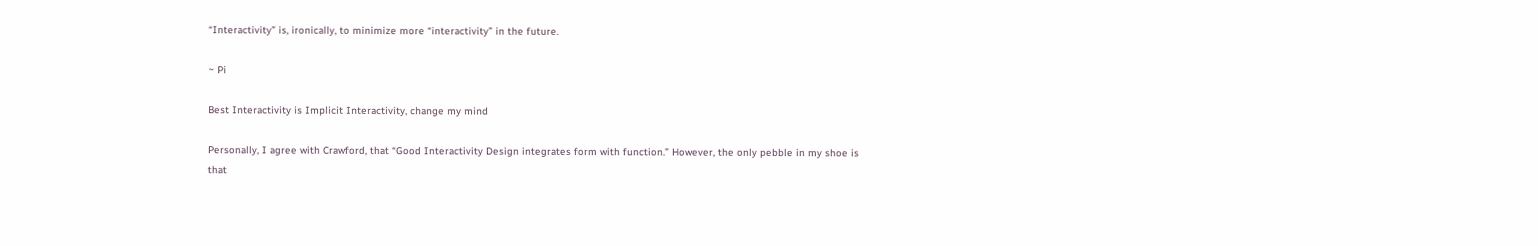“Interactivity” is, ironically, to minimize more “interactivity” in the future.

~ Pi

Best Interactivity is Implicit Interactivity, change my mind

Personally, I agree with Crawford, that “Good Interactivity Design integrates form with function.” However, the only pebble in my shoe is that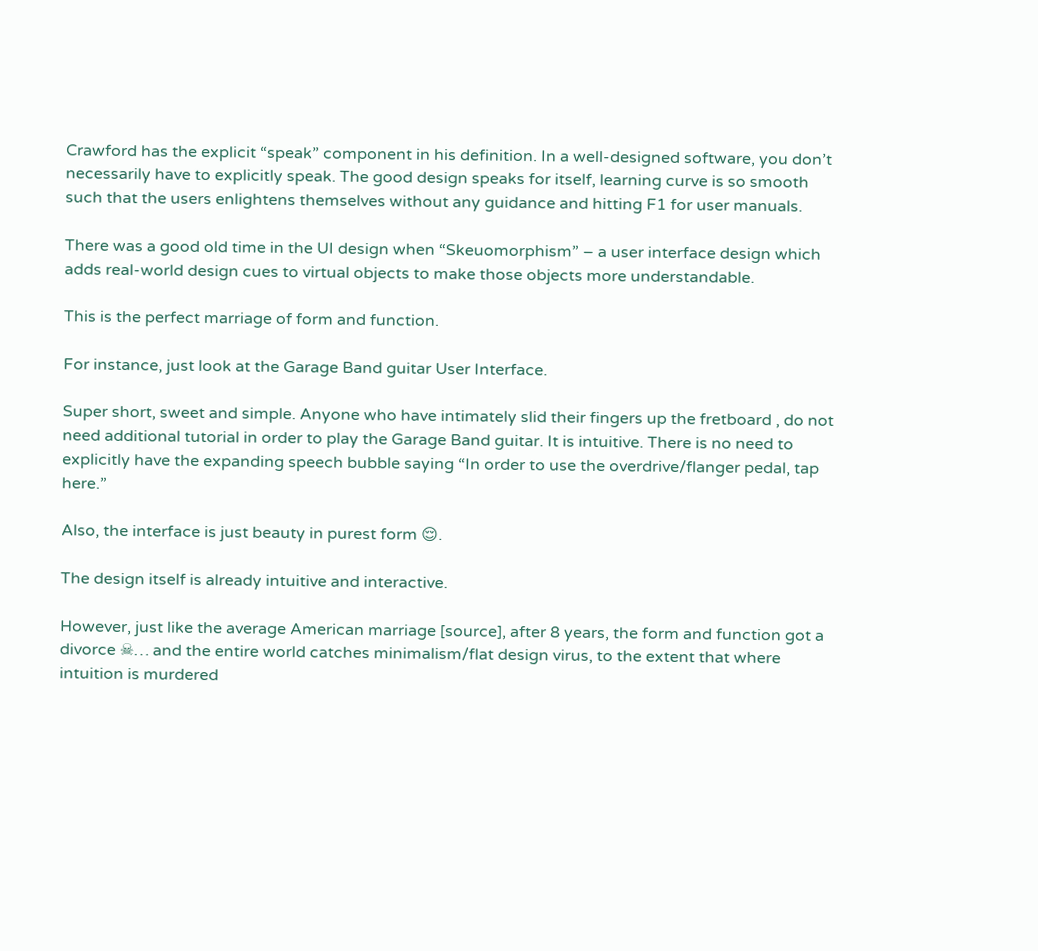Crawford has the explicit “speak” component in his definition. In a well-designed software, you don’t necessarily have to explicitly speak. The good design speaks for itself, learning curve is so smooth such that the users enlightens themselves without any guidance and hitting F1 for user manuals.

There was a good old time in the UI design when “Skeuomorphism” – a user interface design which adds real-world design cues to virtual objects to make those objects more understandable.

This is the perfect marriage of form and function.

For instance, just look at the Garage Band guitar User Interface.

Super short, sweet and simple. Anyone who have intimately slid their fingers up the fretboard , do not need additional tutorial in order to play the Garage Band guitar. It is intuitive. There is no need to explicitly have the expanding speech bubble saying “In order to use the overdrive/flanger pedal, tap here.”

Also, the interface is just beauty in purest form 😌.

The design itself is already intuitive and interactive.

However, just like the average American marriage [source], after 8 years, the form and function got a divorce ☠… and the entire world catches minimalism/flat design virus, to the extent that where intuition is murdered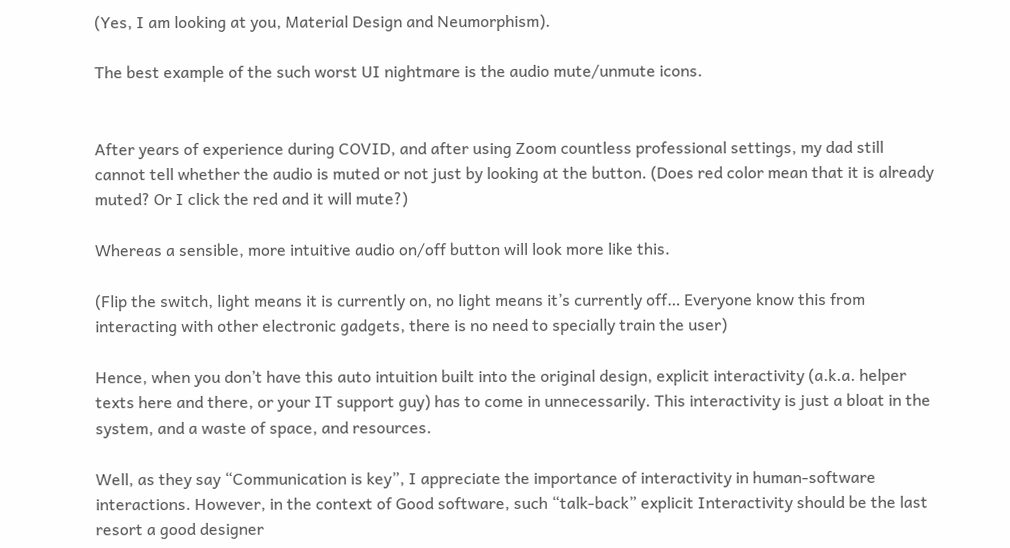(Yes, I am looking at you, Material Design and Neumorphism).

The best example of the such worst UI nightmare is the audio mute/unmute icons.


After years of experience during COVID, and after using Zoom countless professional settings, my dad still cannot tell whether the audio is muted or not just by looking at the button. (Does red color mean that it is already muted? Or I click the red and it will mute?)

Whereas a sensible, more intuitive audio on/off button will look more like this.

(Flip the switch, light means it is currently on, no light means it’s currently off… Everyone know this from interacting with other electronic gadgets, there is no need to specially train the user)

Hence, when you don’t have this auto intuition built into the original design, explicit interactivity (a.k.a. helper texts here and there, or your IT support guy) has to come in unnecessarily. This interactivity is just a bloat in the system, and a waste of space, and resources.

Well, as they say “Communication is key”, I appreciate the importance of interactivity in human-software interactions. However, in the context of Good software, such “talk-back” explicit Interactivity should be the last resort a good designer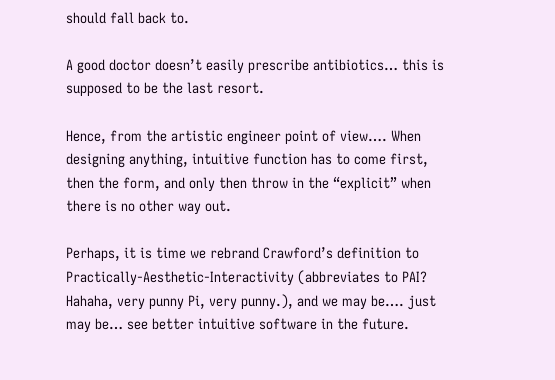should fall back to.

A good doctor doesn’t easily prescribe antibiotics… this is supposed to be the last resort.

Hence, from the artistic engineer point of view…. When designing anything, intuitive function has to come first, then the form, and only then throw in the “explicit” when there is no other way out.

Perhaps, it is time we rebrand Crawford’s definition to Practically-Aesthetic-Interactivity (abbreviates to PAI? Hahaha, very punny Pi, very punny.), and we may be…. just may be… see better intuitive software in the future.